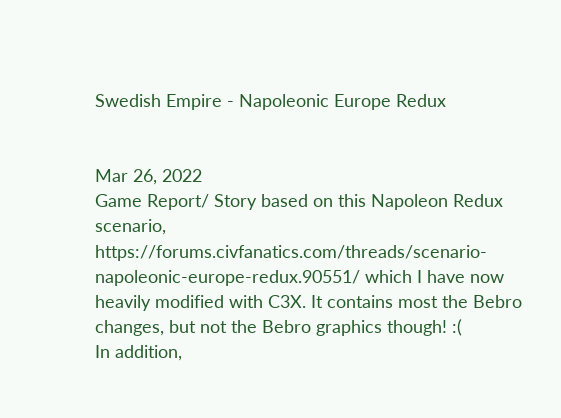Swedish Empire - Napoleonic Europe Redux


Mar 26, 2022
Game Report/ Story based on this Napoleon Redux scenario, https://forums.civfanatics.com/threads/scenario-napoleonic-europe-redux.90551/ which I have now heavily modified with C3X. It contains most the Bebro changes, but not the Bebro graphics though! :(
In addition,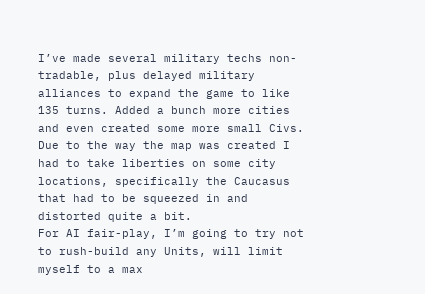I’ve made several military techs non-tradable, plus delayed military alliances to expand the game to like 135 turns. Added a bunch more cities and even created some more small Civs. Due to the way the map was created I had to take liberties on some city locations, specifically the Caucasus that had to be squeezed in and distorted quite a bit.
For AI fair-play, I’m going to try not to rush-build any Units, will limit myself to a max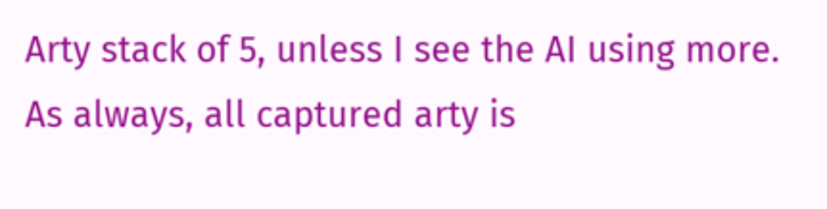Arty stack of 5, unless I see the AI using more. As always, all captured arty is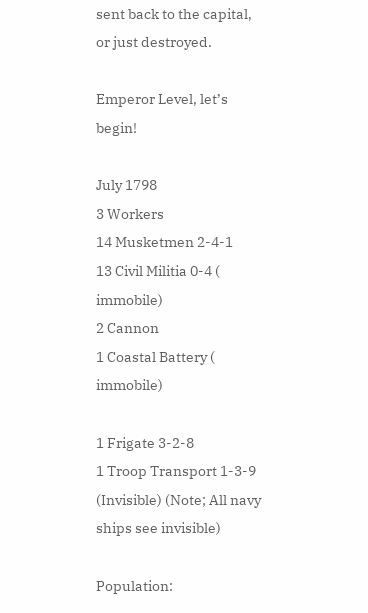sent back to the capital, or just destroyed.

Emperor Level, let’s begin!

July 1798
3 Workers
14 Musketmen 2-4-1
13 Civil Militia 0-4 ( immobile)
2 Cannon
1 Coastal Battery ( immobile)

1 Frigate 3-2-8
1 Troop Transport 1-3-9 (Invisible) (Note; All navy ships see invisible)

Population: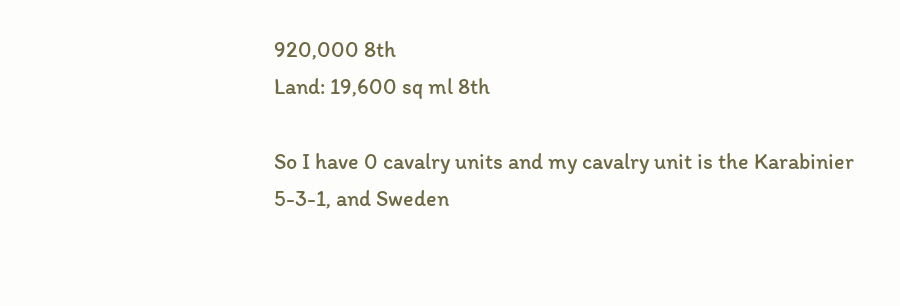920,000 8th
Land: 19,600 sq ml 8th

So I have 0 cavalry units and my cavalry unit is the Karabinier 5-3-1, and Sweden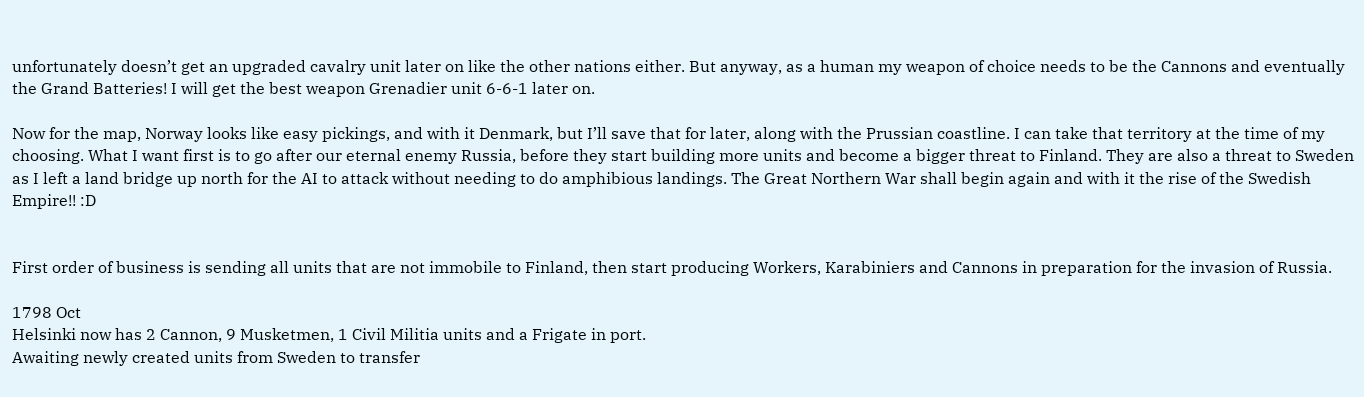unfortunately doesn’t get an upgraded cavalry unit later on like the other nations either. But anyway, as a human my weapon of choice needs to be the Cannons and eventually the Grand Batteries! I will get the best weapon Grenadier unit 6-6-1 later on.

Now for the map, Norway looks like easy pickings, and with it Denmark, but I’ll save that for later, along with the Prussian coastline. I can take that territory at the time of my choosing. What I want first is to go after our eternal enemy Russia, before they start building more units and become a bigger threat to Finland. They are also a threat to Sweden as I left a land bridge up north for the AI to attack without needing to do amphibious landings. The Great Northern War shall begin again and with it the rise of the Swedish Empire!! :D


First order of business is sending all units that are not immobile to Finland, then start producing Workers, Karabiniers and Cannons in preparation for the invasion of Russia.

1798 Oct
Helsinki now has 2 Cannon, 9 Musketmen, 1 Civil Militia units and a Frigate in port.
Awaiting newly created units from Sweden to transfer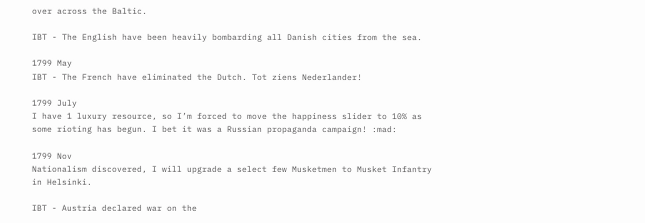over across the Baltic.

IBT - The English have been heavily bombarding all Danish cities from the sea.

1799 May
IBT - The French have eliminated the Dutch. Tot ziens Nederlander!

1799 July
I have 1 luxury resource, so I’m forced to move the happiness slider to 10% as some rioting has begun. I bet it was a Russian propaganda campaign! :mad:

1799 Nov
Nationalism discovered, I will upgrade a select few Musketmen to Musket Infantry in Helsinki.

IBT - Austria declared war on the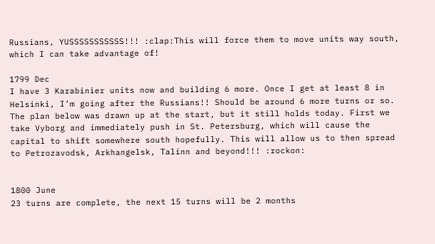Russians, YUSSSSSSSSSSS!!! :clap:This will force them to move units way south, which I can take advantage of!

1799 Dec
I have 3 Karabinier units now and building 6 more. Once I get at least 8 in Helsinki, I’m going after the Russians!! Should be around 6 more turns or so. The plan below was drawn up at the start, but it still holds today. First we take Vyborg and immediately push in St. Petersburg, which will cause the capital to shift somewhere south hopefully. This will allow us to then spread to Petrozavodsk, Arkhangelsk, Talinn and beyond!!! :rockon:


1800 June
23 turns are complete, the next 15 turns will be 2 months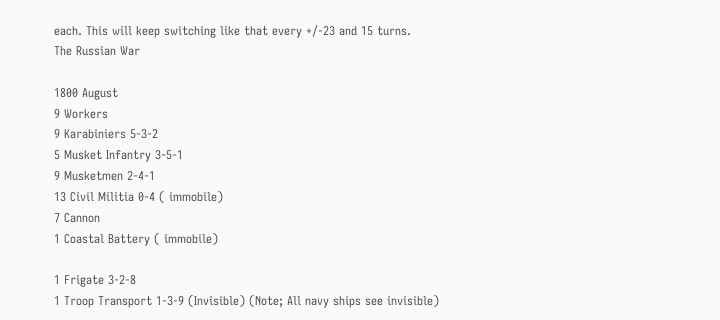each. This will keep switching like that every +/-23 and 15 turns.
The Russian War

1800 August
9 Workers
9 Karabiniers 5-3-2
5 Musket Infantry 3-5-1
9 Musketmen 2-4-1
13 Civil Militia 0-4 ( immobile)
7 Cannon
1 Coastal Battery ( immobile)

1 Frigate 3-2-8
1 Troop Transport 1-3-9 (Invisible) (Note; All navy ships see invisible)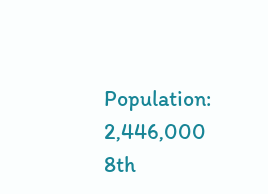Population: 2,446,000 8th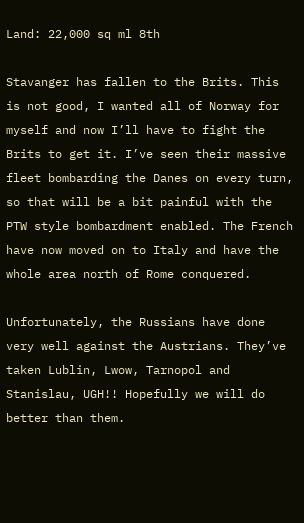Land: 22,000 sq ml 8th

Stavanger has fallen to the Brits. This is not good, I wanted all of Norway for myself and now I’ll have to fight the Brits to get it. I’ve seen their massive fleet bombarding the Danes on every turn, so that will be a bit painful with the PTW style bombardment enabled. The French have now moved on to Italy and have the whole area north of Rome conquered.

Unfortunately, the Russians have done very well against the Austrians. They’ve taken Lublin, Lwow, Tarnopol and Stanislau, UGH!! Hopefully we will do better than them.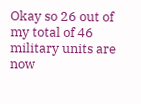Okay so 26 out of my total of 46 military units are now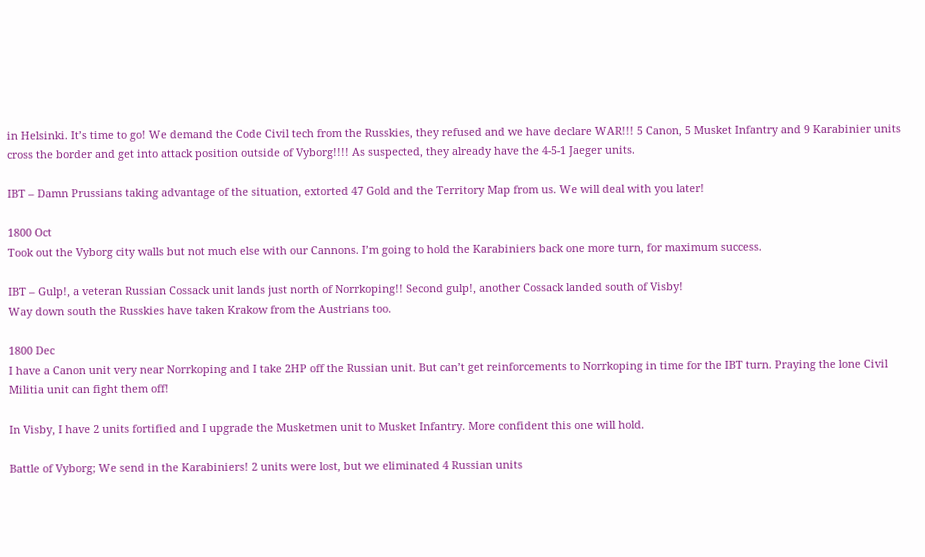in Helsinki. It’s time to go! We demand the Code Civil tech from the Russkies, they refused and we have declare WAR!!! 5 Canon, 5 Musket Infantry and 9 Karabinier units cross the border and get into attack position outside of Vyborg!!!! As suspected, they already have the 4-5-1 Jaeger units.

IBT – Damn Prussians taking advantage of the situation, extorted 47 Gold and the Territory Map from us. We will deal with you later!

1800 Oct
Took out the Vyborg city walls but not much else with our Cannons. I’m going to hold the Karabiniers back one more turn, for maximum success.

IBT – Gulp!, a veteran Russian Cossack unit lands just north of Norrkoping!! Second gulp!, another Cossack landed south of Visby!
Way down south the Russkies have taken Krakow from the Austrians too.

1800 Dec
I have a Canon unit very near Norrkoping and I take 2HP off the Russian unit. But can’t get reinforcements to Norrkoping in time for the IBT turn. Praying the lone Civil Militia unit can fight them off!

In Visby, I have 2 units fortified and I upgrade the Musketmen unit to Musket Infantry. More confident this one will hold.

Battle of Vyborg; We send in the Karabiniers! 2 units were lost, but we eliminated 4 Russian units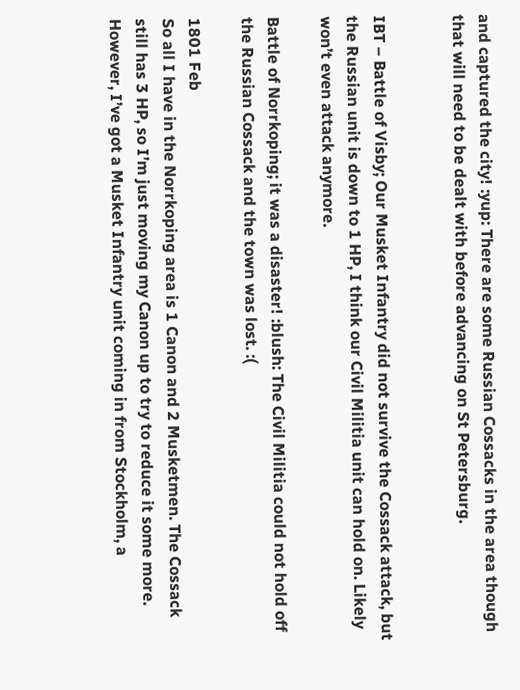and captured the city! :yup: There are some Russian Cossacks in the area though that will need to be dealt with before advancing on St Petersburg.


IBT – Battle of Visby; Our Musket Infantry did not survive the Cossack attack, but the Russian unit is down to 1 HP, I think our Civil Militia unit can hold on. Likely won’t even attack anymore.

Battle of Norrkoping; it was a disaster! :blush: The Civil Militia could not hold off the Russian Cossack and the town was lost. :(

1801 Feb
So all I have in the Norrkoping area is 1 Canon and 2 Musketmen. The Cossack still has 3 HP, so I’m just moving my Canon up to try to reduce it some more. However, I’ve got a Musket Infantry unit coming in from Stockholm, a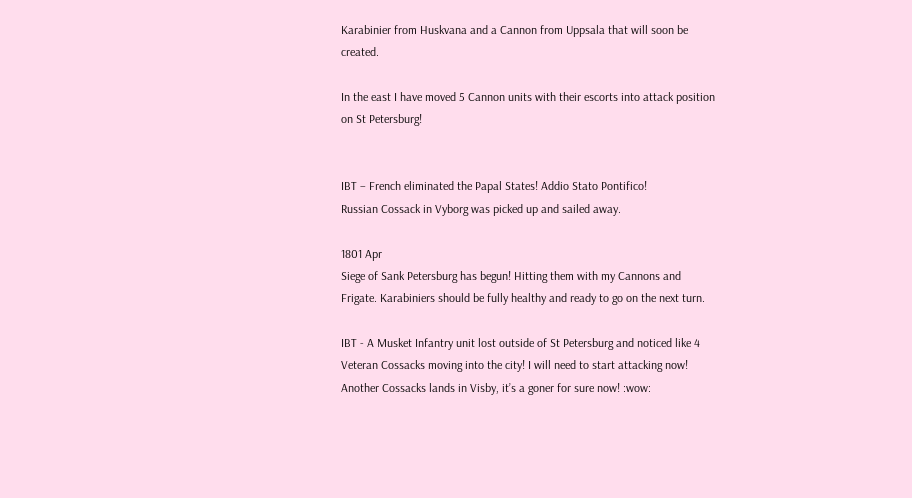Karabinier from Huskvana and a Cannon from Uppsala that will soon be created.

In the east I have moved 5 Cannon units with their escorts into attack position on St Petersburg!


IBT – French eliminated the Papal States! Addio Stato Pontifico!
Russian Cossack in Vyborg was picked up and sailed away.

1801 Apr
Siege of Sank Petersburg has begun! Hitting them with my Cannons and Frigate. Karabiniers should be fully healthy and ready to go on the next turn.

IBT - A Musket Infantry unit lost outside of St Petersburg and noticed like 4 Veteran Cossacks moving into the city! I will need to start attacking now! Another Cossacks lands in Visby, it’s a goner for sure now! :wow: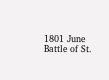1801 June
Battle of St.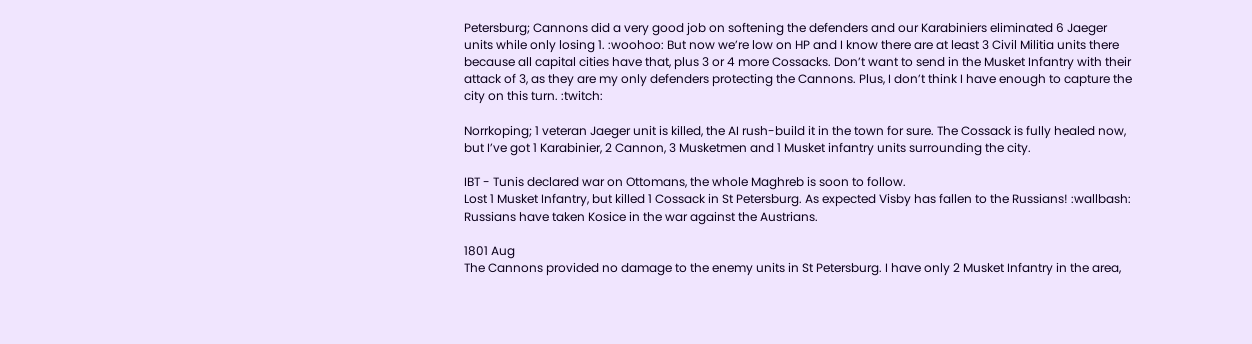Petersburg; Cannons did a very good job on softening the defenders and our Karabiniers eliminated 6 Jaeger units while only losing 1. :woohoo: But now we’re low on HP and I know there are at least 3 Civil Militia units there because all capital cities have that, plus 3 or 4 more Cossacks. Don’t want to send in the Musket Infantry with their attack of 3, as they are my only defenders protecting the Cannons. Plus, I don’t think I have enough to capture the city on this turn. :twitch:

Norrkoping; 1 veteran Jaeger unit is killed, the AI rush-build it in the town for sure. The Cossack is fully healed now, but I’ve got 1 Karabinier, 2 Cannon, 3 Musketmen and 1 Musket infantry units surrounding the city.

IBT - Tunis declared war on Ottomans, the whole Maghreb is soon to follow.
Lost 1 Musket Infantry, but killed 1 Cossack in St Petersburg. As expected Visby has fallen to the Russians! :wallbash:
Russians have taken Kosice in the war against the Austrians.

1801 Aug
The Cannons provided no damage to the enemy units in St Petersburg. I have only 2 Musket Infantry in the area,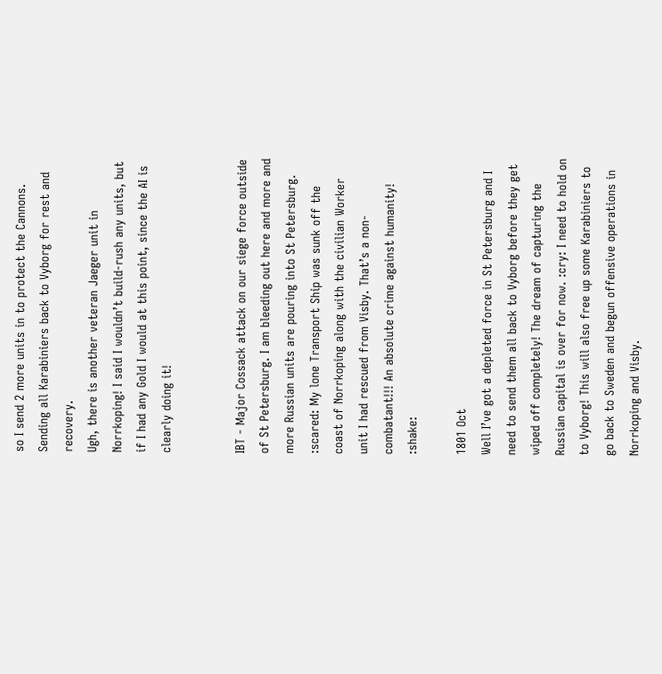so I send 2 more units in to protect the Cannons. Sending all Karabiniers back to Vyborg for rest and recovery.
Ugh, there is another veteran Jaeger unit in Norrkoping! I said I wouldn’t build-rush any units, but if I had any Gold I would at this point, since the AI is clearly doing it!


IBT - Major Cossack attack on our siege force outside of St Petersburg. I am bleeding out here and more and more Russian units are pouring into St Petersburg. :scared: My lone Transport Ship was sunk off the coast of Norrkoping along with the civilian Worker unit I had rescued from Visby. That’s a non-combatant!!! An absolute crime against humanity! :shake:

1801 Oct
Well I’ve got a depleted force in St Petersburg and I need to send them all back to Vyborg before they get wiped off completely! The dream of capturing the Russian capital is over for now. :cry: I need to hold on to Vyborg! This will also free up some Karabiniers to go back to Sweden and begun offensive operations in Norrkoping and Visby.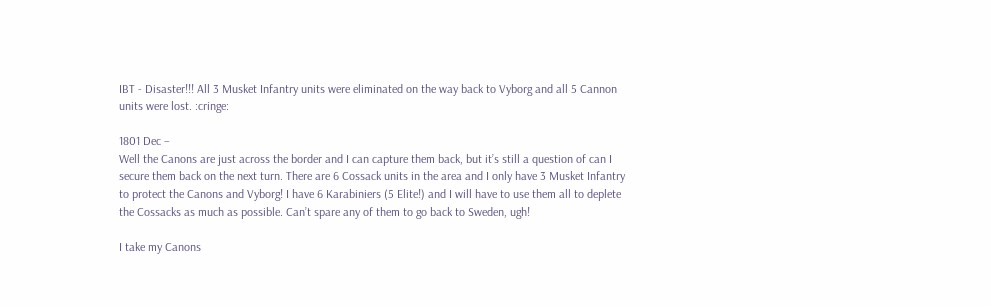IBT - Disaster!!! All 3 Musket Infantry units were eliminated on the way back to Vyborg and all 5 Cannon units were lost. :cringe:

1801 Dec –
Well the Canons are just across the border and I can capture them back, but it’s still a question of can I secure them back on the next turn. There are 6 Cossack units in the area and I only have 3 Musket Infantry to protect the Canons and Vyborg! I have 6 Karabiniers (5 Elite!) and I will have to use them all to deplete the Cossacks as much as possible. Can’t spare any of them to go back to Sweden, ugh!

I take my Canons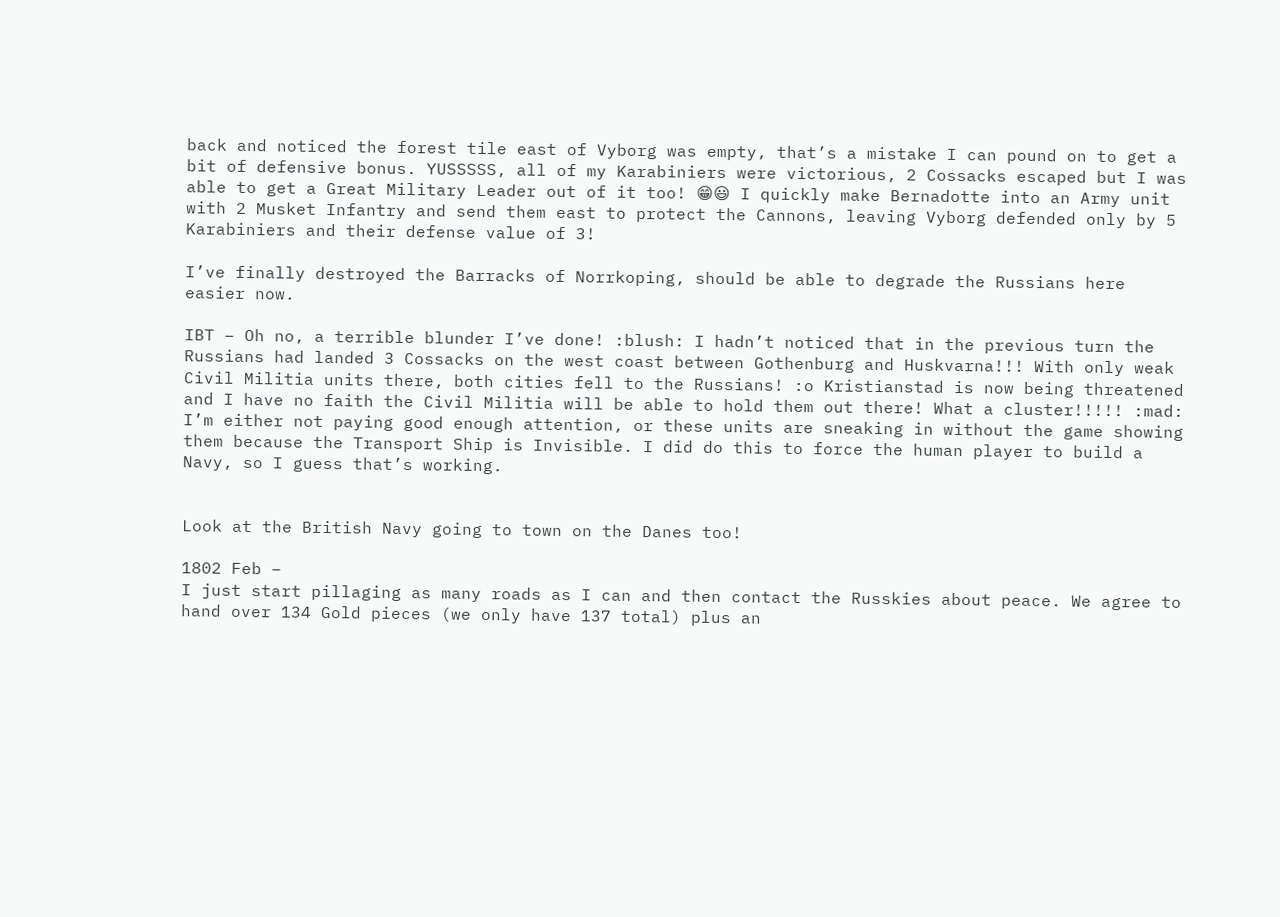back and noticed the forest tile east of Vyborg was empty, that’s a mistake I can pound on to get a bit of defensive bonus. YUSSSSS, all of my Karabiniers were victorious, 2 Cossacks escaped but I was able to get a Great Military Leader out of it too! 😁😃 I quickly make Bernadotte into an Army unit with 2 Musket Infantry and send them east to protect the Cannons, leaving Vyborg defended only by 5 Karabiniers and their defense value of 3!

I’ve finally destroyed the Barracks of Norrkoping, should be able to degrade the Russians here easier now.

IBT – Oh no, a terrible blunder I’ve done! :blush: I hadn’t noticed that in the previous turn the Russians had landed 3 Cossacks on the west coast between Gothenburg and Huskvarna!!! With only weak Civil Militia units there, both cities fell to the Russians! :o Kristianstad is now being threatened and I have no faith the Civil Militia will be able to hold them out there! What a cluster!!!!! :mad: I’m either not paying good enough attention, or these units are sneaking in without the game showing them because the Transport Ship is Invisible. I did do this to force the human player to build a Navy, so I guess that’s working.


Look at the British Navy going to town on the Danes too!

1802 Feb –
I just start pillaging as many roads as I can and then contact the Russkies about peace. We agree to hand over 134 Gold pieces (we only have 137 total) plus an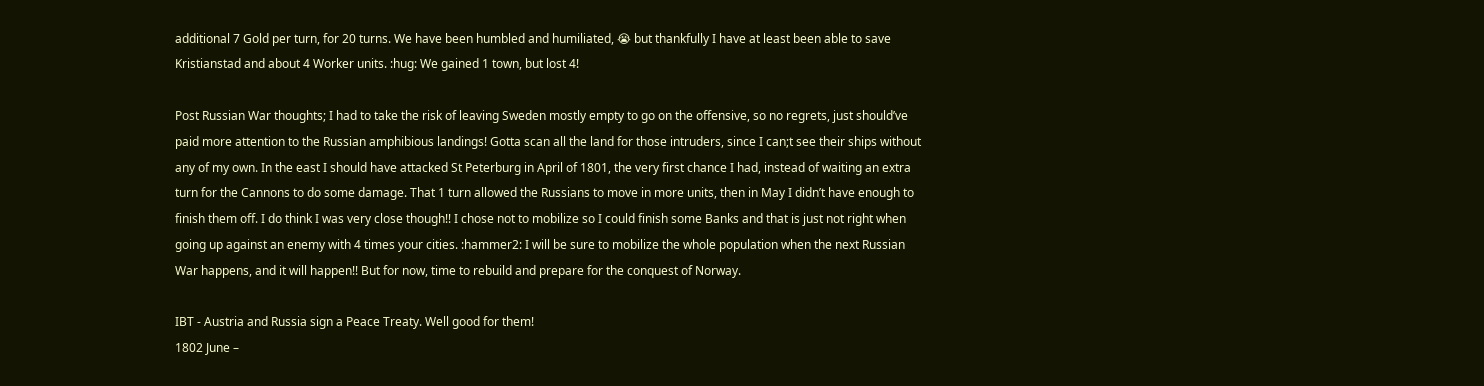additional 7 Gold per turn, for 20 turns. We have been humbled and humiliated, 😭 but thankfully I have at least been able to save Kristianstad and about 4 Worker units. :hug: We gained 1 town, but lost 4!

Post Russian War thoughts; I had to take the risk of leaving Sweden mostly empty to go on the offensive, so no regrets, just should’ve paid more attention to the Russian amphibious landings! Gotta scan all the land for those intruders, since I can;t see their ships without any of my own. In the east I should have attacked St Peterburg in April of 1801, the very first chance I had, instead of waiting an extra turn for the Cannons to do some damage. That 1 turn allowed the Russians to move in more units, then in May I didn’t have enough to finish them off. I do think I was very close though!! I chose not to mobilize so I could finish some Banks and that is just not right when going up against an enemy with 4 times your cities. :hammer2: I will be sure to mobilize the whole population when the next Russian War happens, and it will happen!! But for now, time to rebuild and prepare for the conquest of Norway.

IBT - Austria and Russia sign a Peace Treaty. Well good for them!
1802 June –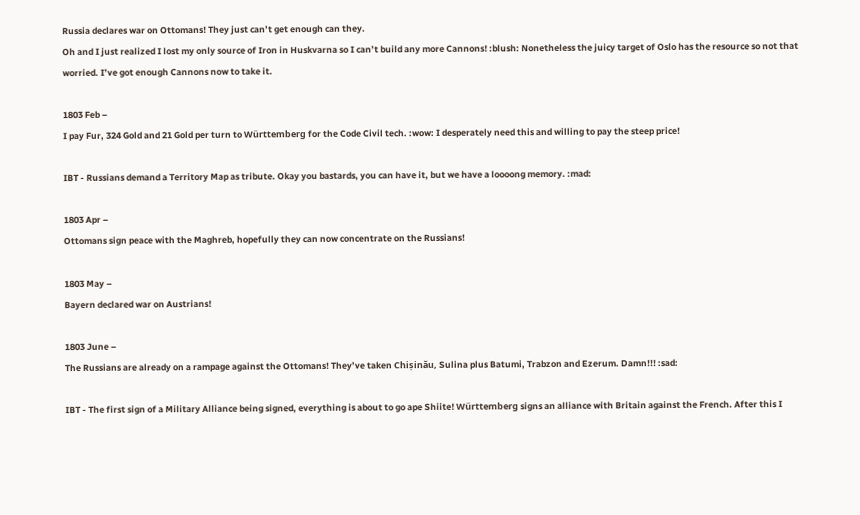Russia declares war on Ottomans! They just can’t get enough can they.
Oh and I just realized I lost my only source of Iron in Huskvarna so I can’t build any more Cannons! :blush: Nonetheless the juicy target of Oslo has the resource so not that worried. I’ve got enough Cannons now to take it.

1803 Feb –
I pay Fur, 324 Gold and 21 Gold per turn to Württemberg for the Code Civil tech. :wow: I desperately need this and willing to pay the steep price!

IBT - Russians demand a Territory Map as tribute. Okay you bastards, you can have it, but we have a loooong memory. :mad:

1803 Apr –
Ottomans sign peace with the Maghreb, hopefully they can now concentrate on the Russians!

1803 May –
Bayern declared war on Austrians!

1803 June –
The Russians are already on a rampage against the Ottomans! They’ve taken Chișinău, Sulina plus Batumi, Trabzon and Ezerum. Damn!!! :sad:

IBT - The first sign of a Military Alliance being signed, everything is about to go ape Shiite! Württemberg signs an alliance with Britain against the French. After this I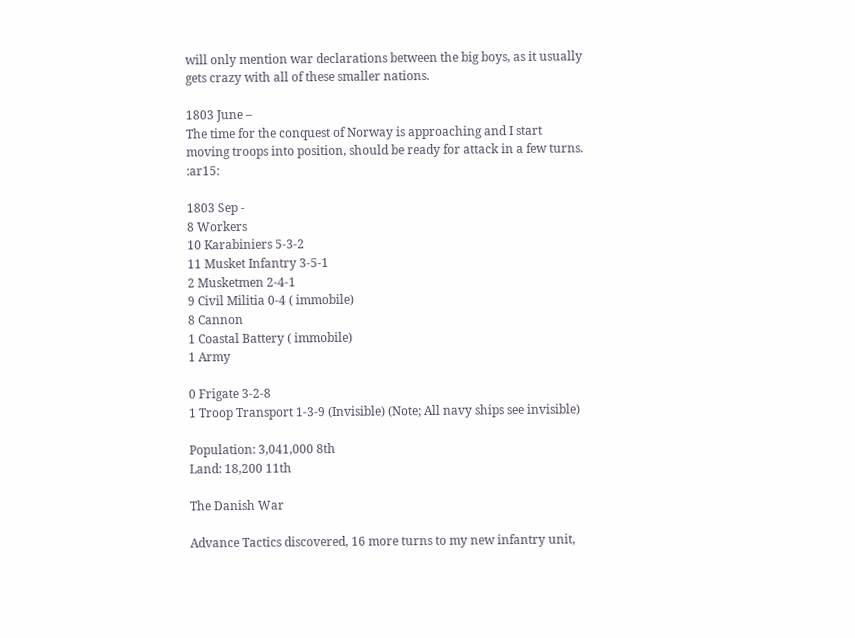will only mention war declarations between the big boys, as it usually gets crazy with all of these smaller nations.

1803 June –
The time for the conquest of Norway is approaching and I start moving troops into position, should be ready for attack in a few turns. :ar15:

1803 Sep -
8 Workers
10 Karabiniers 5-3-2
11 Musket Infantry 3-5-1
2 Musketmen 2-4-1
9 Civil Militia 0-4 ( immobile)
8 Cannon
1 Coastal Battery ( immobile)
1 Army

0 Frigate 3-2-8
1 Troop Transport 1-3-9 (Invisible) (Note; All navy ships see invisible)

Population: 3,041,000 8th
Land: 18,200 11th

The Danish War

Advance Tactics discovered, 16 more turns to my new infantry unit,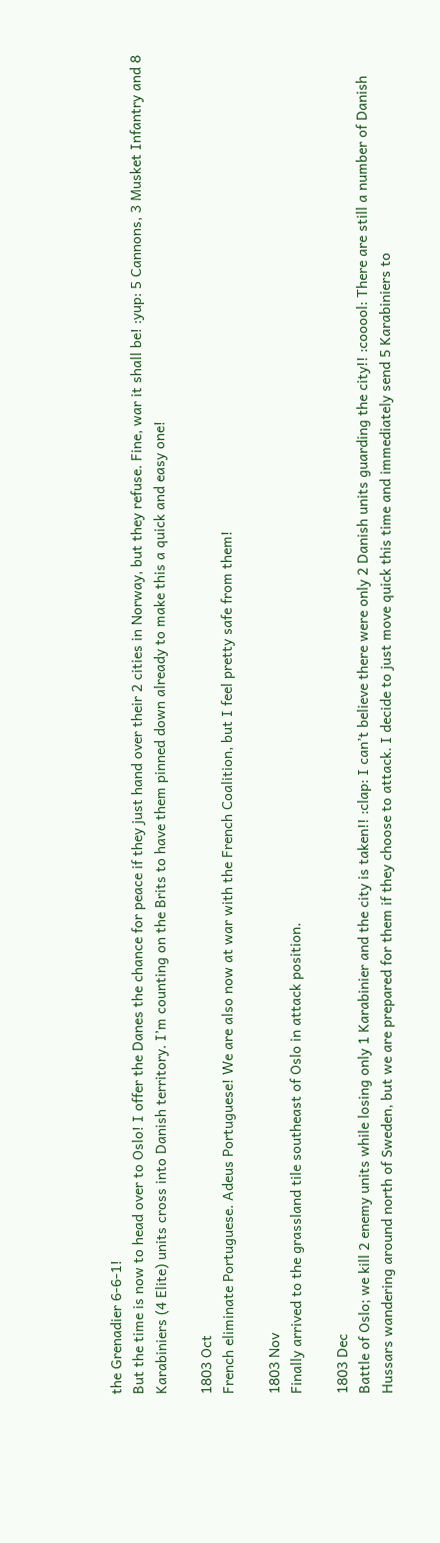the Grenadier 6-6-1!
But the time is now to head over to Oslo! I offer the Danes the chance for peace if they just hand over their 2 cities in Norway, but they refuse. Fine, war it shall be! :yup: 5 Cannons, 3 Musket Infantry and 8 Karabiniers (4 Elite) units cross into Danish territory. I’m counting on the Brits to have them pinned down already to make this a quick and easy one!

1803 Oct
French eliminate Portuguese. Adeus Portuguese! We are also now at war with the French Coalition, but I feel pretty safe from them!

1803 Nov
Finally arrived to the grassland tile southeast of Oslo in attack position.

1803 Dec
Battle of Oslo; we kill 2 enemy units while losing only 1 Karabinier and the city is taken!! :clap: I can’t believe there were only 2 Danish units guarding the city!! :cooool: There are still a number of Danish Hussars wandering around north of Sweden, but we are prepared for them if they choose to attack. I decide to just move quick this time and immediately send 5 Karabiniers to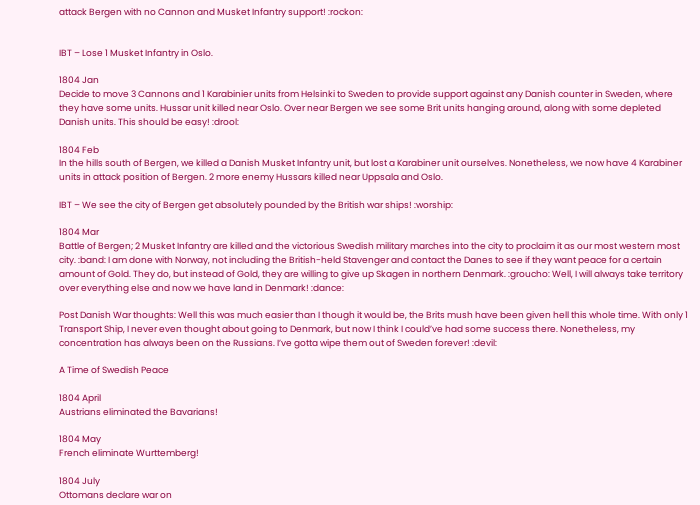attack Bergen with no Cannon and Musket Infantry support! :rockon:


IBT – Lose 1 Musket Infantry in Oslo.

1804 Jan
Decide to move 3 Cannons and 1 Karabinier units from Helsinki to Sweden to provide support against any Danish counter in Sweden, where they have some units. Hussar unit killed near Oslo. Over near Bergen we see some Brit units hanging around, along with some depleted Danish units. This should be easy! :drool:

1804 Feb
In the hills south of Bergen, we killed a Danish Musket Infantry unit, but lost a Karabiner unit ourselves. Nonetheless, we now have 4 Karabiner units in attack position of Bergen. 2 more enemy Hussars killed near Uppsala and Oslo.

IBT – We see the city of Bergen get absolutely pounded by the British war ships! :worship:

1804 Mar
Battle of Bergen; 2 Musket Infantry are killed and the victorious Swedish military marches into the city to proclaim it as our most western most city. :band: I am done with Norway, not including the British-held Stavenger and contact the Danes to see if they want peace for a certain amount of Gold. They do, but instead of Gold, they are willing to give up Skagen in northern Denmark. :groucho: Well, I will always take territory over everything else and now we have land in Denmark! :dance:

Post Danish War thoughts: Well this was much easier than I though it would be, the Brits mush have been given hell this whole time. With only 1 Transport Ship, I never even thought about going to Denmark, but now I think I could’ve had some success there. Nonetheless, my concentration has always been on the Russians. I’ve gotta wipe them out of Sweden forever! :devil:

A Time of Swedish Peace

1804 April
Austrians eliminated the Bavarians!

1804 May
French eliminate Wurttemberg!

1804 July
Ottomans declare war on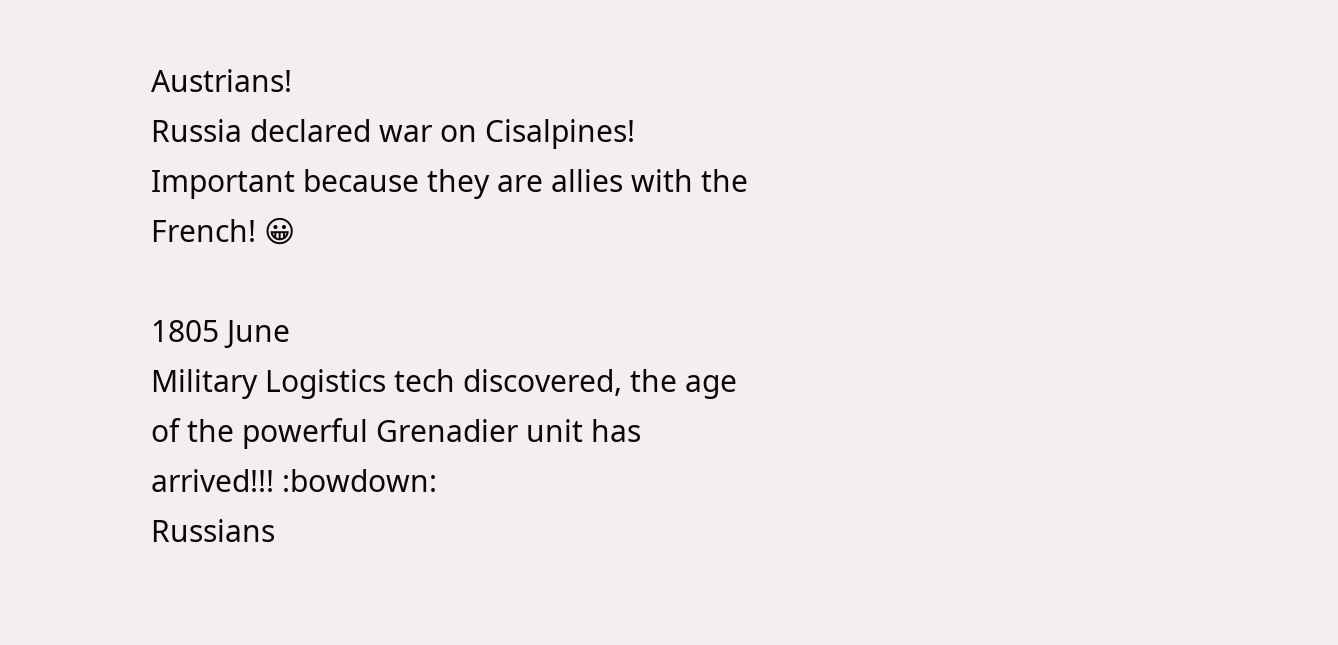Austrians!
Russia declared war on Cisalpines! Important because they are allies with the French! 😀

1805 June
Military Logistics tech discovered, the age of the powerful Grenadier unit has arrived!!! :bowdown:
Russians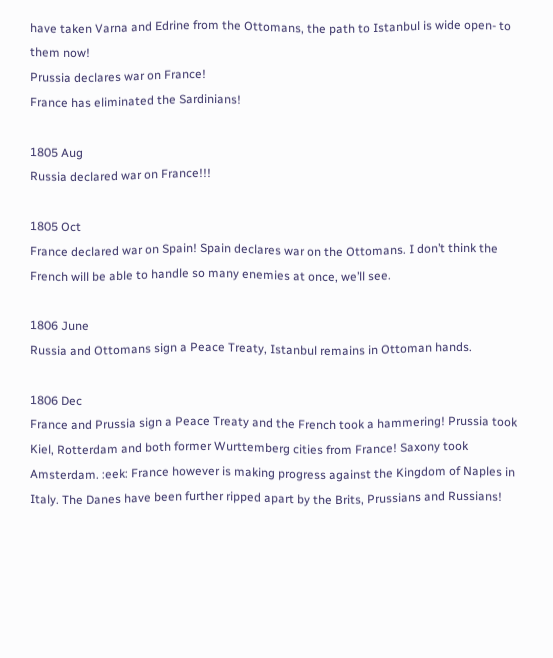have taken Varna and Edrine from the Ottomans, the path to Istanbul is wide open- to them now!
Prussia declares war on France!
France has eliminated the Sardinians!

1805 Aug
Russia declared war on France!!!

1805 Oct
France declared war on Spain! Spain declares war on the Ottomans. I don’t think the French will be able to handle so many enemies at once, we’ll see.

1806 June
Russia and Ottomans sign a Peace Treaty, Istanbul remains in Ottoman hands.

1806 Dec
France and Prussia sign a Peace Treaty and the French took a hammering! Prussia took Kiel, Rotterdam and both former Wurttemberg cities from France! Saxony took Amsterdam. :eek: France however is making progress against the Kingdom of Naples in Italy. The Danes have been further ripped apart by the Brits, Prussians and Russians!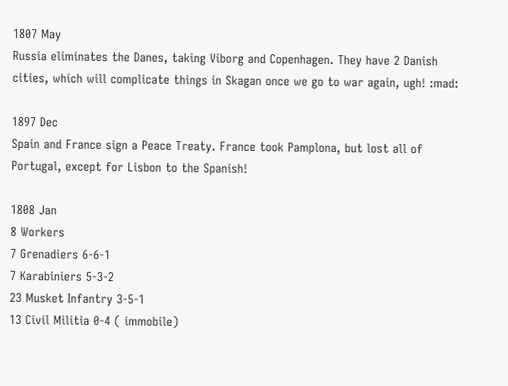1807 May
Russia eliminates the Danes, taking Viborg and Copenhagen. They have 2 Danish cities, which will complicate things in Skagan once we go to war again, ugh! :mad:

1897 Dec
Spain and France sign a Peace Treaty. France took Pamplona, but lost all of Portugal, except for Lisbon to the Spanish!

1808 Jan
8 Workers
7 Grenadiers 6-6-1
7 Karabiniers 5-3-2
23 Musket Infantry 3-5-1
13 Civil Militia 0-4 ( immobile)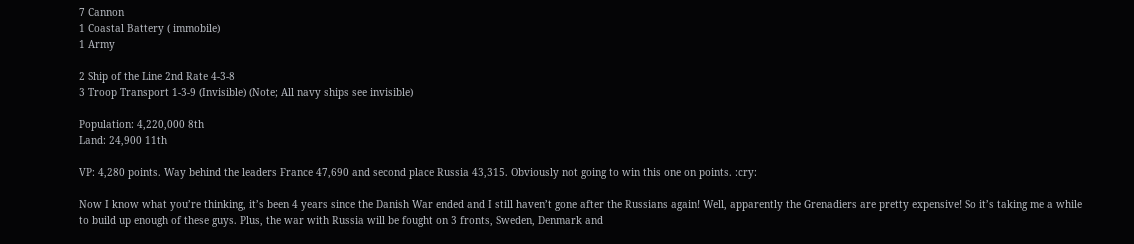7 Cannon
1 Coastal Battery ( immobile)
1 Army

2 Ship of the Line 2nd Rate 4-3-8
3 Troop Transport 1-3-9 (Invisible) (Note; All navy ships see invisible)

Population: 4,220,000 8th
Land: 24,900 11th

VP: 4,280 points. Way behind the leaders France 47,690 and second place Russia 43,315. Obviously not going to win this one on points. :cry:

Now I know what you’re thinking, it’s been 4 years since the Danish War ended and I still haven’t gone after the Russians again! Well, apparently the Grenadiers are pretty expensive! So it’s taking me a while to build up enough of these guys. Plus, the war with Russia will be fought on 3 fronts, Sweden, Denmark and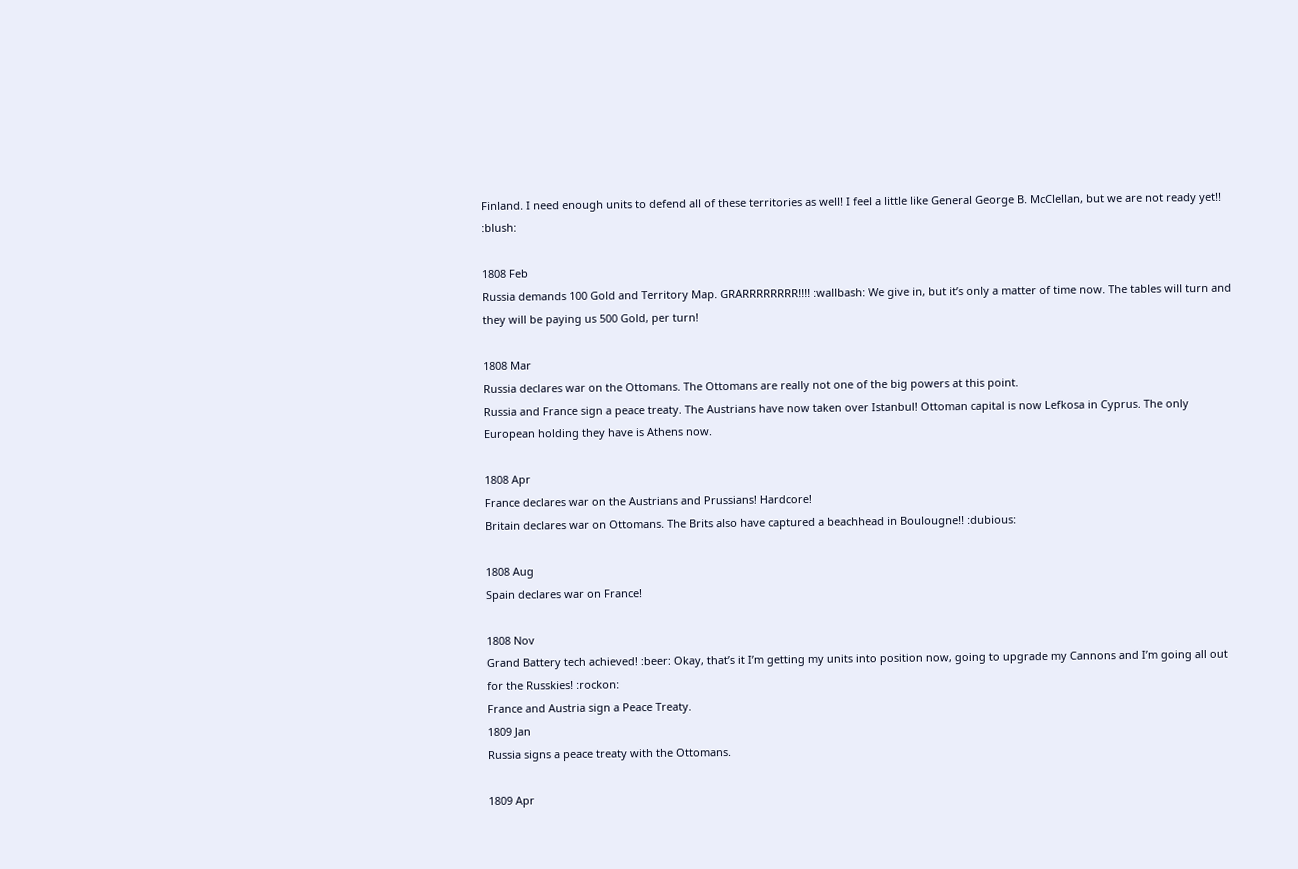Finland. I need enough units to defend all of these territories as well! I feel a little like General George B. McClellan, but we are not ready yet!! :blush:

1808 Feb
Russia demands 100 Gold and Territory Map. GRARRRRRRRR!!!! :wallbash: We give in, but it’s only a matter of time now. The tables will turn and they will be paying us 500 Gold, per turn!

1808 Mar
Russia declares war on the Ottomans. The Ottomans are really not one of the big powers at this point.
Russia and France sign a peace treaty. The Austrians have now taken over Istanbul! Ottoman capital is now Lefkosa in Cyprus. The only European holding they have is Athens now.

1808 Apr
France declares war on the Austrians and Prussians! Hardcore!
Britain declares war on Ottomans. The Brits also have captured a beachhead in Boulougne!! :dubious:

1808 Aug
Spain declares war on France!

1808 Nov
Grand Battery tech achieved! :beer: Okay, that’s it I’m getting my units into position now, going to upgrade my Cannons and I’m going all out for the Russkies! :rockon:
France and Austria sign a Peace Treaty.
1809 Jan
Russia signs a peace treaty with the Ottomans.

1809 Apr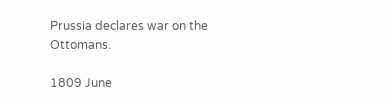Prussia declares war on the Ottomans.

1809 June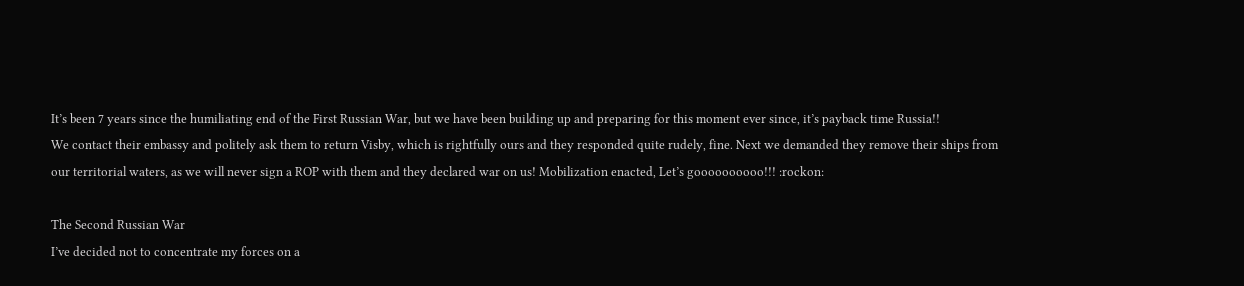It’s been 7 years since the humiliating end of the First Russian War, but we have been building up and preparing for this moment ever since, it’s payback time Russia!!
We contact their embassy and politely ask them to return Visby, which is rightfully ours and they responded quite rudely, fine. Next we demanded they remove their ships from our territorial waters, as we will never sign a ROP with them and they declared war on us! Mobilization enacted, Let’s goooooooooo!!! :rockon:

The Second Russian War
I’ve decided not to concentrate my forces on a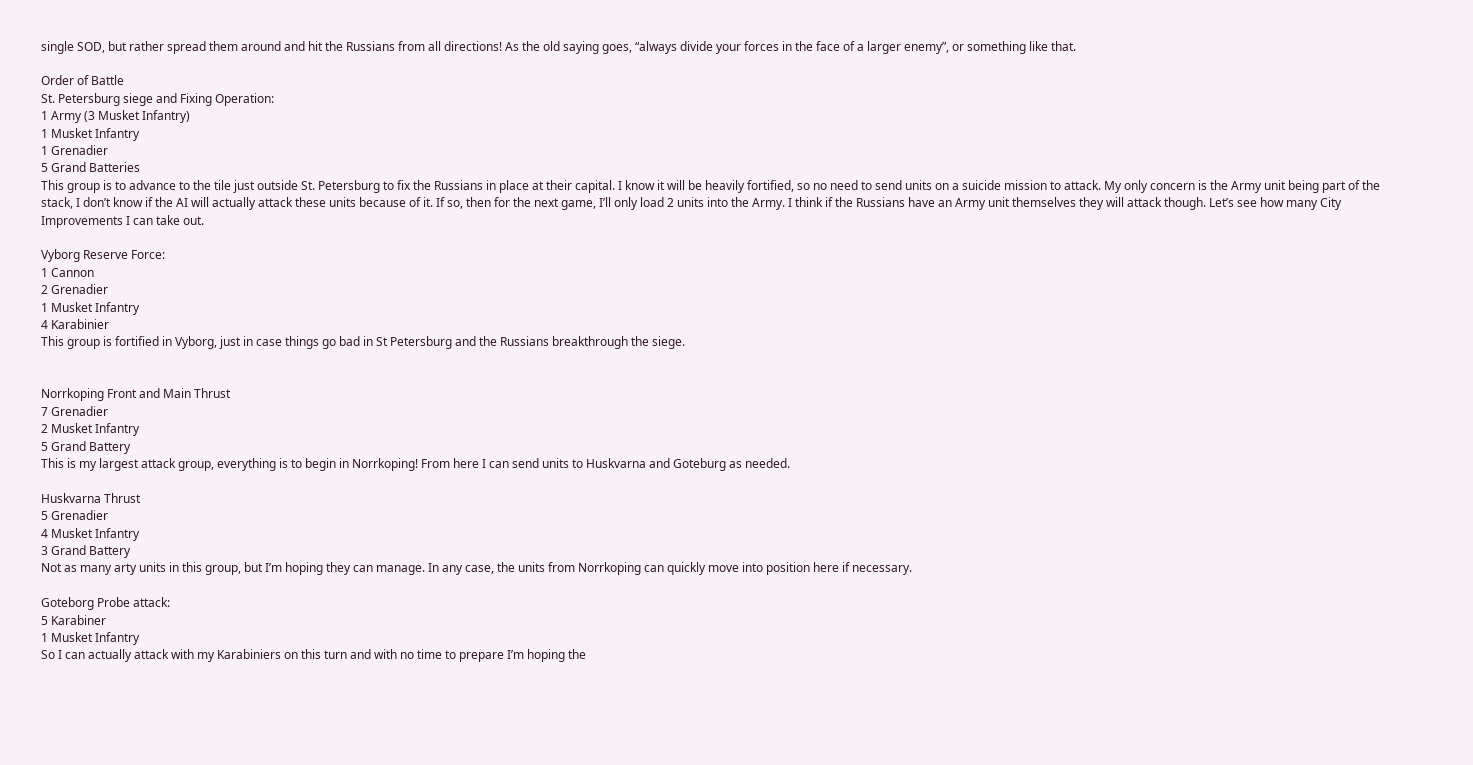single SOD, but rather spread them around and hit the Russians from all directions! As the old saying goes, “always divide your forces in the face of a larger enemy”, or something like that.

Order of Battle
St. Petersburg siege and Fixing Operation:
1 Army (3 Musket Infantry)
1 Musket Infantry
1 Grenadier
5 Grand Batteries
This group is to advance to the tile just outside St. Petersburg to fix the Russians in place at their capital. I know it will be heavily fortified, so no need to send units on a suicide mission to attack. My only concern is the Army unit being part of the stack, I don’t know if the AI will actually attack these units because of it. If so, then for the next game, I’ll only load 2 units into the Army. I think if the Russians have an Army unit themselves they will attack though. Let’s see how many City Improvements I can take out.

Vyborg Reserve Force:
1 Cannon
2 Grenadier
1 Musket Infantry
4 Karabinier
This group is fortified in Vyborg, just in case things go bad in St Petersburg and the Russians breakthrough the siege.


Norrkoping Front and Main Thrust
7 Grenadier
2 Musket Infantry
5 Grand Battery
This is my largest attack group, everything is to begin in Norrkoping! From here I can send units to Huskvarna and Goteburg as needed.

Huskvarna Thrust
5 Grenadier
4 Musket Infantry
3 Grand Battery
Not as many arty units in this group, but I’m hoping they can manage. In any case, the units from Norrkoping can quickly move into position here if necessary.

Goteborg Probe attack:
5 Karabiner
1 Musket Infantry
So I can actually attack with my Karabiniers on this turn and with no time to prepare I’m hoping the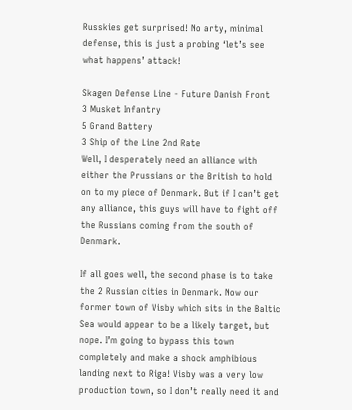Russkies get surprised! No arty, minimal defense, this is just a probing ‘let’s see what happens’ attack!

Skagen Defense Line - Future Danish Front
3 Musket Infantry
5 Grand Battery
3 Ship of the Line 2nd Rate
Well, I desperately need an alliance with either the Prussians or the British to hold on to my piece of Denmark. But if I can’t get any alliance, this guys will have to fight off the Russians coming from the south of Denmark.

If all goes well, the second phase is to take the 2 Russian cities in Denmark. Now our former town of Visby which sits in the Baltic Sea would appear to be a likely target, but nope. I’m going to bypass this town completely and make a shock amphibious landing next to Riga! Visby was a very low production town, so I don’t really need it and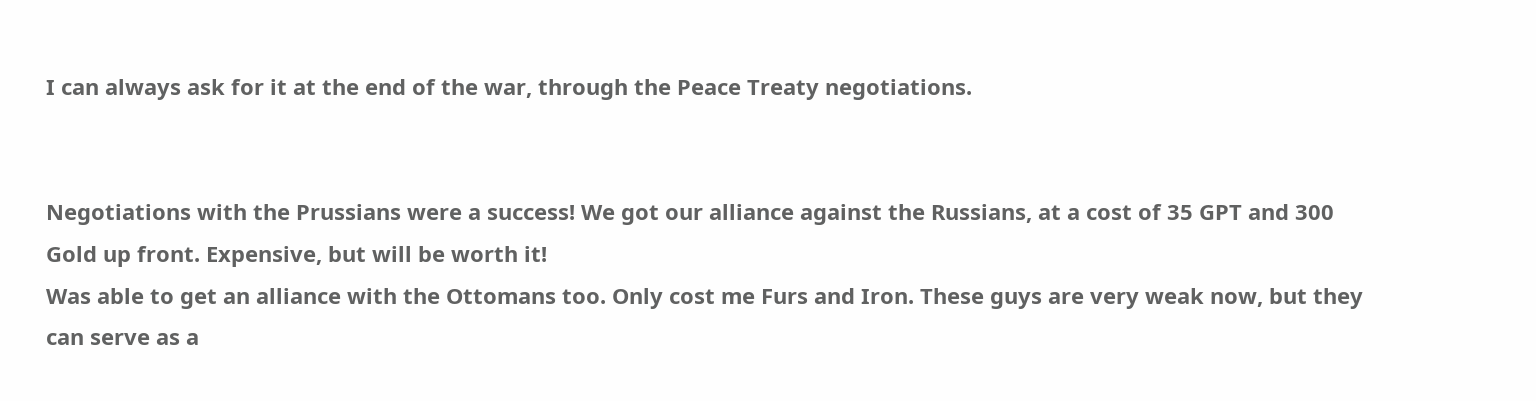I can always ask for it at the end of the war, through the Peace Treaty negotiations.


Negotiations with the Prussians were a success! We got our alliance against the Russians, at a cost of 35 GPT and 300 Gold up front. Expensive, but will be worth it!
Was able to get an alliance with the Ottomans too. Only cost me Furs and Iron. These guys are very weak now, but they can serve as a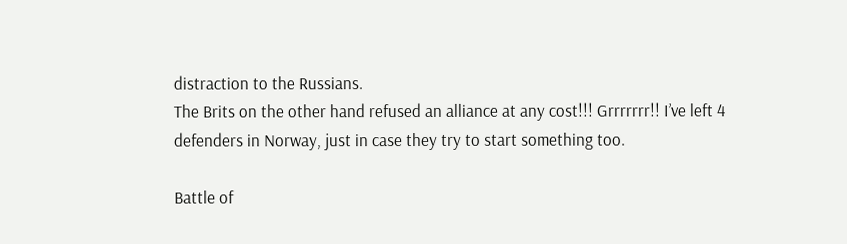distraction to the Russians.
The Brits on the other hand refused an alliance at any cost!!! Grrrrrrr!! I’ve left 4 defenders in Norway, just in case they try to start something too.

Battle of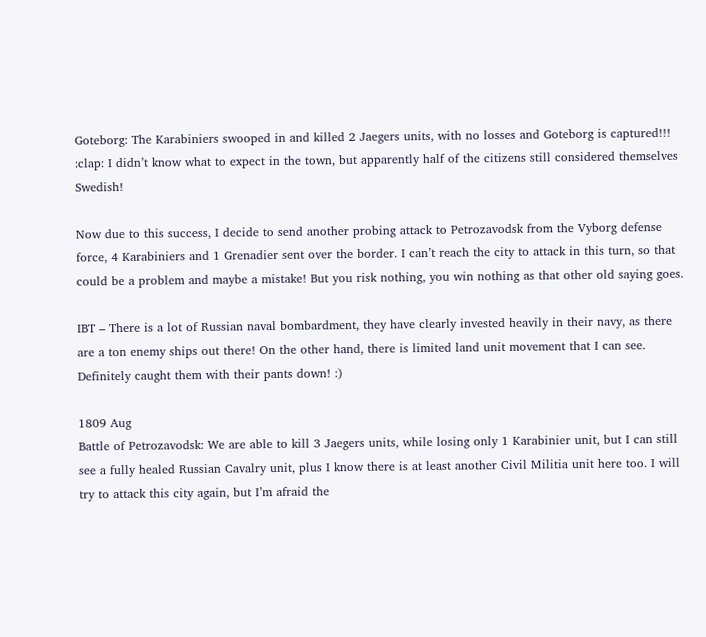Goteborg: The Karabiniers swooped in and killed 2 Jaegers units, with no losses and Goteborg is captured!!! :clap: I didn’t know what to expect in the town, but apparently half of the citizens still considered themselves Swedish!

Now due to this success, I decide to send another probing attack to Petrozavodsk from the Vyborg defense force, 4 Karabiniers and 1 Grenadier sent over the border. I can’t reach the city to attack in this turn, so that could be a problem and maybe a mistake! But you risk nothing, you win nothing as that other old saying goes.

IBT – There is a lot of Russian naval bombardment, they have clearly invested heavily in their navy, as there are a ton enemy ships out there! On the other hand, there is limited land unit movement that I can see. Definitely caught them with their pants down! :)

1809 Aug
Battle of Petrozavodsk: We are able to kill 3 Jaegers units, while losing only 1 Karabinier unit, but I can still see a fully healed Russian Cavalry unit, plus I know there is at least another Civil Militia unit here too. I will try to attack this city again, but I’m afraid the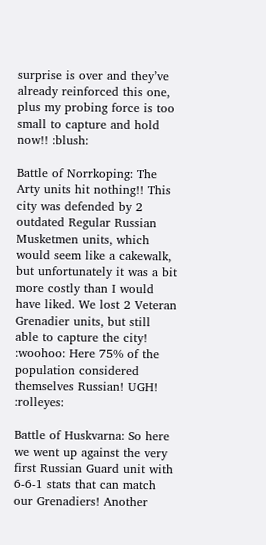surprise is over and they’ve already reinforced this one, plus my probing force is too small to capture and hold now!! :blush:

Battle of Norrkoping: The Arty units hit nothing!! This city was defended by 2 outdated Regular Russian Musketmen units, which would seem like a cakewalk, but unfortunately it was a bit more costly than I would have liked. We lost 2 Veteran Grenadier units, but still able to capture the city! :woohoo: Here 75% of the population considered themselves Russian! UGH! :rolleyes:

Battle of Huskvarna: So here we went up against the very first Russian Guard unit with 6-6-1 stats that can match our Grenadiers! Another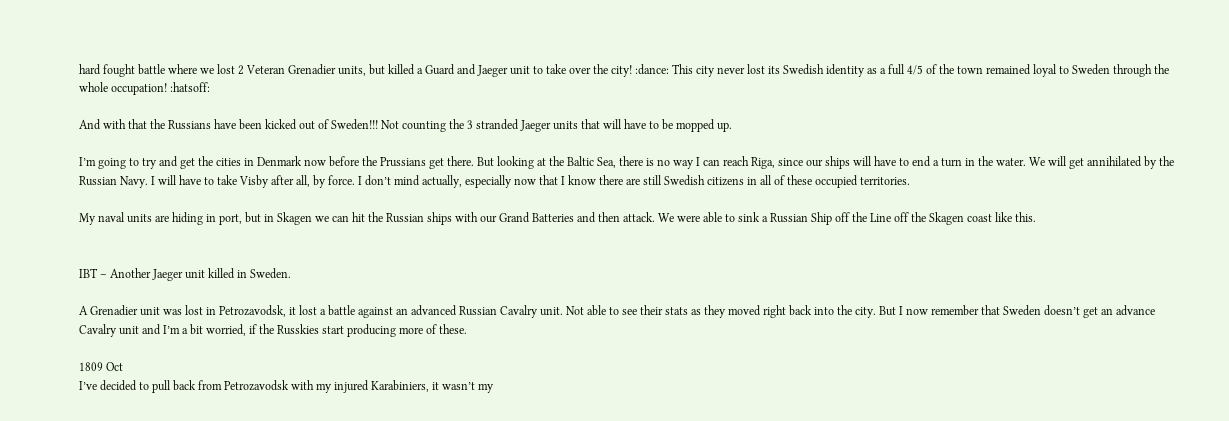hard fought battle where we lost 2 Veteran Grenadier units, but killed a Guard and Jaeger unit to take over the city! :dance: This city never lost its Swedish identity as a full 4/5 of the town remained loyal to Sweden through the whole occupation! :hatsoff:

And with that the Russians have been kicked out of Sweden!!! Not counting the 3 stranded Jaeger units that will have to be mopped up.

I’m going to try and get the cities in Denmark now before the Prussians get there. But looking at the Baltic Sea, there is no way I can reach Riga, since our ships will have to end a turn in the water. We will get annihilated by the Russian Navy. I will have to take Visby after all, by force. I don’t mind actually, especially now that I know there are still Swedish citizens in all of these occupied territories.

My naval units are hiding in port, but in Skagen we can hit the Russian ships with our Grand Batteries and then attack. We were able to sink a Russian Ship off the Line off the Skagen coast like this.


IBT – Another Jaeger unit killed in Sweden.

A Grenadier unit was lost in Petrozavodsk, it lost a battle against an advanced Russian Cavalry unit. Not able to see their stats as they moved right back into the city. But I now remember that Sweden doesn’t get an advance Cavalry unit and I’m a bit worried, if the Russkies start producing more of these.

1809 Oct
I’ve decided to pull back from Petrozavodsk with my injured Karabiniers, it wasn’t my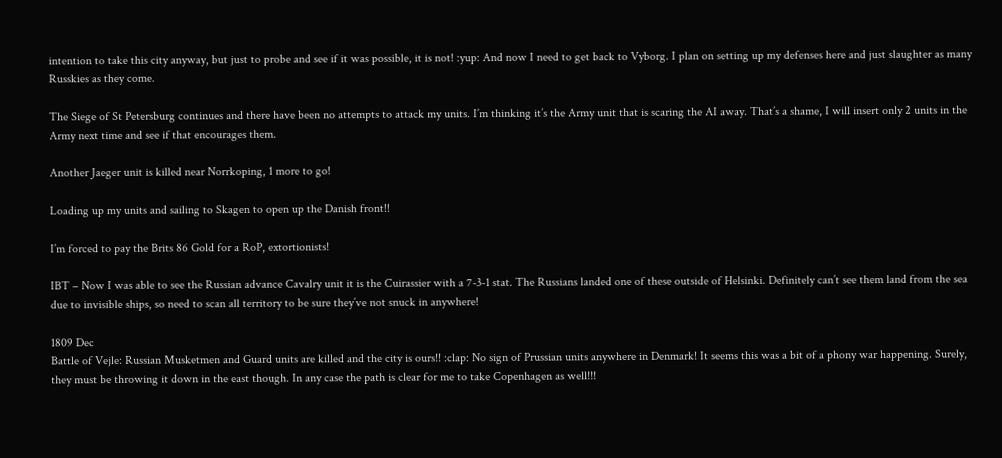intention to take this city anyway, but just to probe and see if it was possible, it is not! :yup: And now I need to get back to Vyborg. I plan on setting up my defenses here and just slaughter as many Russkies as they come.

The Siege of St Petersburg continues and there have been no attempts to attack my units. I’m thinking it’s the Army unit that is scaring the AI away. That’s a shame, I will insert only 2 units in the Army next time and see if that encourages them.

Another Jaeger unit is killed near Norrkoping, 1 more to go!

Loading up my units and sailing to Skagen to open up the Danish front!!

I’m forced to pay the Brits 86 Gold for a RoP, extortionists!

IBT – Now I was able to see the Russian advance Cavalry unit it is the Cuirassier with a 7-3-1 stat. The Russians landed one of these outside of Helsinki. Definitely can’t see them land from the sea due to invisible ships, so need to scan all territory to be sure they’ve not snuck in anywhere!

1809 Dec
Battle of Vejle: Russian Musketmen and Guard units are killed and the city is ours!! :clap: No sign of Prussian units anywhere in Denmark! It seems this was a bit of a phony war happening. Surely, they must be throwing it down in the east though. In any case the path is clear for me to take Copenhagen as well!!!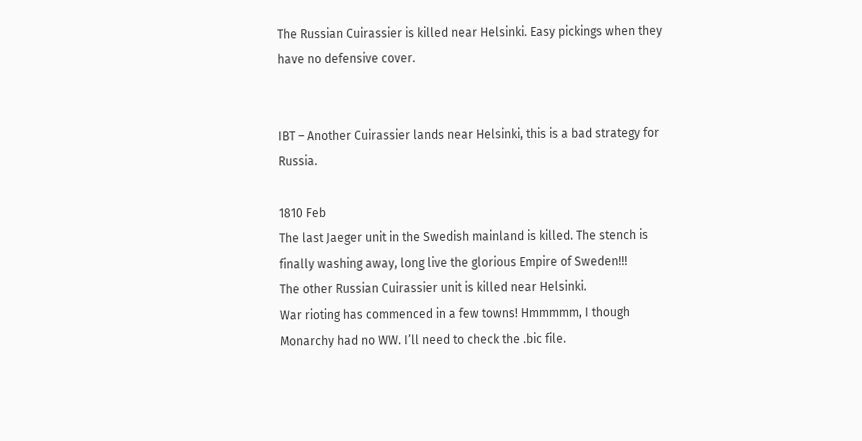The Russian Cuirassier is killed near Helsinki. Easy pickings when they have no defensive cover.


IBT – Another Cuirassier lands near Helsinki, this is a bad strategy for Russia.

1810 Feb
The last Jaeger unit in the Swedish mainland is killed. The stench is finally washing away, long live the glorious Empire of Sweden!!!
The other Russian Cuirassier unit is killed near Helsinki.
War rioting has commenced in a few towns! Hmmmmm, I though Monarchy had no WW. I’ll need to check the .bic file.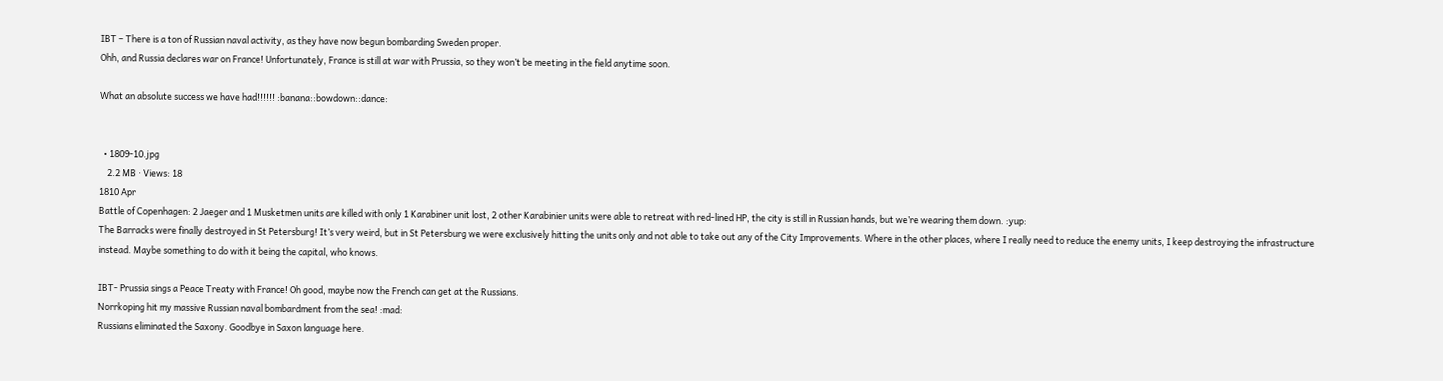IBT – There is a ton of Russian naval activity, as they have now begun bombarding Sweden proper.
Ohh, and Russia declares war on France! Unfortunately, France is still at war with Prussia, so they won’t be meeting in the field anytime soon.

What an absolute success we have had!!!!!! :banana::bowdown::dance:


  • 1809-10.jpg
    2.2 MB · Views: 18
1810 Apr
Battle of Copenhagen: 2 Jaeger and 1 Musketmen units are killed with only 1 Karabiner unit lost, 2 other Karabinier units were able to retreat with red-lined HP, the city is still in Russian hands, but we’re wearing them down. :yup:
The Barracks were finally destroyed in St Petersburg! It’s very weird, but in St Petersburg we were exclusively hitting the units only and not able to take out any of the City Improvements. Where in the other places, where I really need to reduce the enemy units, I keep destroying the infrastructure instead. Maybe something to do with it being the capital, who knows.

IBT- Prussia sings a Peace Treaty with France! Oh good, maybe now the French can get at the Russians.
Norrkoping hit my massive Russian naval bombardment from the sea! :mad:
Russians eliminated the Saxony. Goodbye in Saxon language here.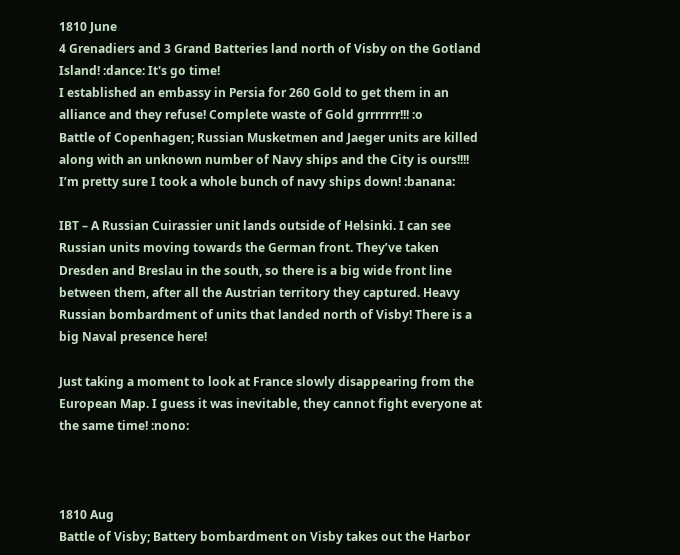1810 June
4 Grenadiers and 3 Grand Batteries land north of Visby on the Gotland Island! :dance: It's go time!
I established an embassy in Persia for 260 Gold to get them in an alliance and they refuse! Complete waste of Gold grrrrrrr!!! :o
Battle of Copenhagen; Russian Musketmen and Jaeger units are killed along with an unknown number of Navy ships and the City is ours!!!! I’m pretty sure I took a whole bunch of navy ships down! :banana:

IBT – A Russian Cuirassier unit lands outside of Helsinki. I can see Russian units moving towards the German front. They’ve taken Dresden and Breslau in the south, so there is a big wide front line between them, after all the Austrian territory they captured. Heavy Russian bombardment of units that landed north of Visby! There is a big Naval presence here!

Just taking a moment to look at France slowly disappearing from the European Map. I guess it was inevitable, they cannot fight everyone at the same time! :nono:



1810 Aug
Battle of Visby; Battery bombardment on Visby takes out the Harbor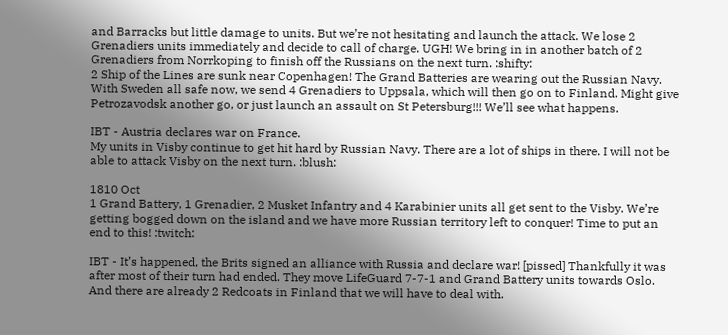and Barracks but little damage to units. But we’re not hesitating and launch the attack. We lose 2 Grenadiers units immediately and decide to call of charge. UGH! We bring in in another batch of 2 Grenadiers from Norrkoping to finish off the Russians on the next turn. :shifty:
2 Ship of the Lines are sunk near Copenhagen! The Grand Batteries are wearing out the Russian Navy.
With Sweden all safe now, we send 4 Grenadiers to Uppsala, which will then go on to Finland. Might give Petrozavodsk another go, or just launch an assault on St Petersburg!!! We’ll see what happens.

IBT - Austria declares war on France.
My units in Visby continue to get hit hard by Russian Navy. There are a lot of ships in there. I will not be able to attack Visby on the next turn. :blush:

1810 Oct
1 Grand Battery, 1 Grenadier, 2 Musket Infantry and 4 Karabinier units all get sent to the Visby. We’re getting bogged down on the island and we have more Russian territory left to conquer! Time to put an end to this! :twitch:

IBT - It’s happened, the Brits signed an alliance with Russia and declare war! [pissed] Thankfully it was after most of their turn had ended. They move LifeGuard 7-7-1 and Grand Battery units towards Oslo. And there are already 2 Redcoats in Finland that we will have to deal with.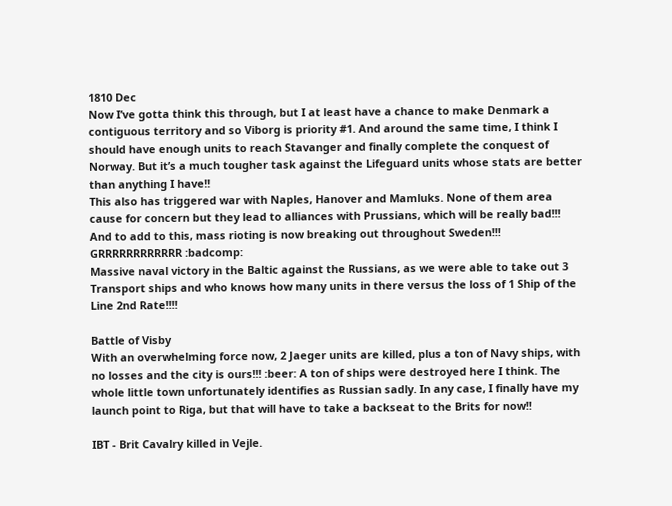1810 Dec
Now I’ve gotta think this through, but I at least have a chance to make Denmark a contiguous territory and so Viborg is priority #1. And around the same time, I think I should have enough units to reach Stavanger and finally complete the conquest of Norway. But it’s a much tougher task against the Lifeguard units whose stats are better than anything I have!!
This also has triggered war with Naples, Hanover and Mamluks. None of them area cause for concern but they lead to alliances with Prussians, which will be really bad!!!
And to add to this, mass rioting is now breaking out throughout Sweden!!! GRRRRRRRRRRRR :badcomp:
Massive naval victory in the Baltic against the Russians, as we were able to take out 3 Transport ships and who knows how many units in there versus the loss of 1 Ship of the Line 2nd Rate!!!!

Battle of Visby
With an overwhelming force now, 2 Jaeger units are killed, plus a ton of Navy ships, with no losses and the city is ours!!! :beer: A ton of ships were destroyed here I think. The whole little town unfortunately identifies as Russian sadly. In any case, I finally have my launch point to Riga, but that will have to take a backseat to the Brits for now!!

IBT - Brit Cavalry killed in Vejle.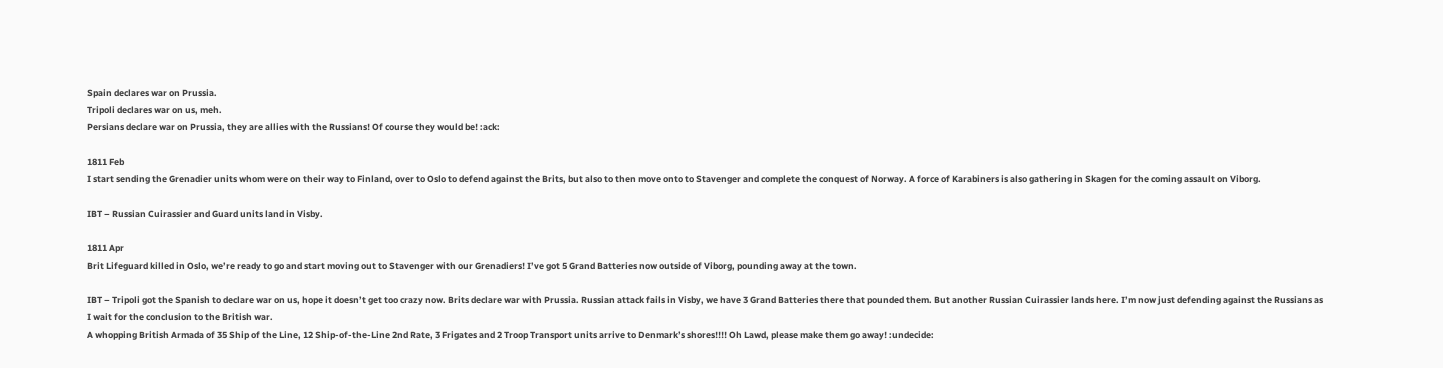Spain declares war on Prussia.
Tripoli declares war on us, meh.
Persians declare war on Prussia, they are allies with the Russians! Of course they would be! :ack:

1811 Feb
I start sending the Grenadier units whom were on their way to Finland, over to Oslo to defend against the Brits, but also to then move onto to Stavenger and complete the conquest of Norway. A force of Karabiners is also gathering in Skagen for the coming assault on Viborg.

IBT – Russian Cuirassier and Guard units land in Visby.

1811 Apr
Brit Lifeguard killed in Oslo, we’re ready to go and start moving out to Stavenger with our Grenadiers! I’ve got 5 Grand Batteries now outside of Viborg, pounding away at the town.

IBT – Tripoli got the Spanish to declare war on us, hope it doesn’t get too crazy now. Brits declare war with Prussia. Russian attack fails in Visby, we have 3 Grand Batteries there that pounded them. But another Russian Cuirassier lands here. I’m now just defending against the Russians as I wait for the conclusion to the British war.
A whopping British Armada of 35 Ship of the Line, 12 Ship-of-the-Line 2nd Rate, 3 Frigates and 2 Troop Transport units arrive to Denmark’s shores!!!! Oh Lawd, please make them go away! :undecide: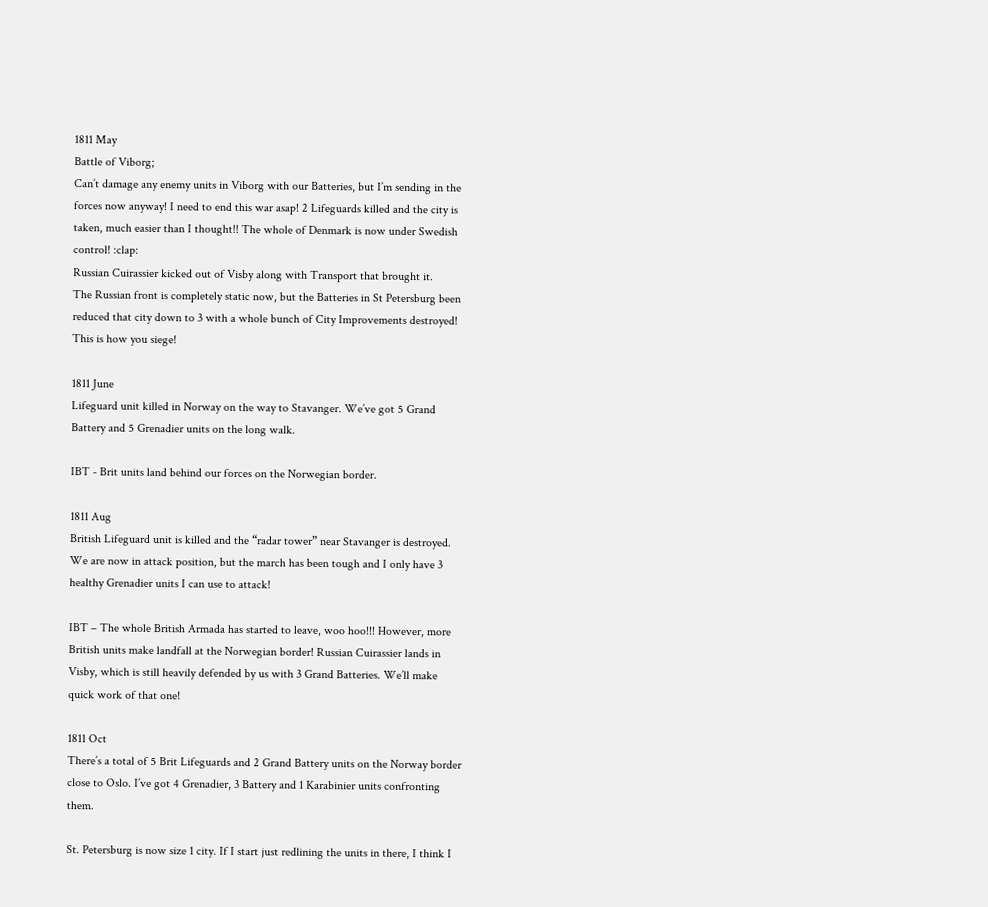1811 May
Battle of Viborg;
Can’t damage any enemy units in Viborg with our Batteries, but I’m sending in the forces now anyway! I need to end this war asap! 2 Lifeguards killed and the city is taken, much easier than I thought!! The whole of Denmark is now under Swedish control! :clap:
Russian Cuirassier kicked out of Visby along with Transport that brought it.
The Russian front is completely static now, but the Batteries in St Petersburg been reduced that city down to 3 with a whole bunch of City Improvements destroyed! This is how you siege!

1811 June
Lifeguard unit killed in Norway on the way to Stavanger. We’ve got 5 Grand Battery and 5 Grenadier units on the long walk.

IBT - Brit units land behind our forces on the Norwegian border.

1811 Aug
British Lifeguard unit is killed and the “radar tower” near Stavanger is destroyed. We are now in attack position, but the march has been tough and I only have 3 healthy Grenadier units I can use to attack!

IBT – The whole British Armada has started to leave, woo hoo!!! However, more British units make landfall at the Norwegian border! Russian Cuirassier lands in Visby, which is still heavily defended by us with 3 Grand Batteries. We’ll make quick work of that one!

1811 Oct
There’s a total of 5 Brit Lifeguards and 2 Grand Battery units on the Norway border close to Oslo. I’ve got 4 Grenadier, 3 Battery and 1 Karabinier units confronting them.

St. Petersburg is now size 1 city. If I start just redlining the units in there, I think I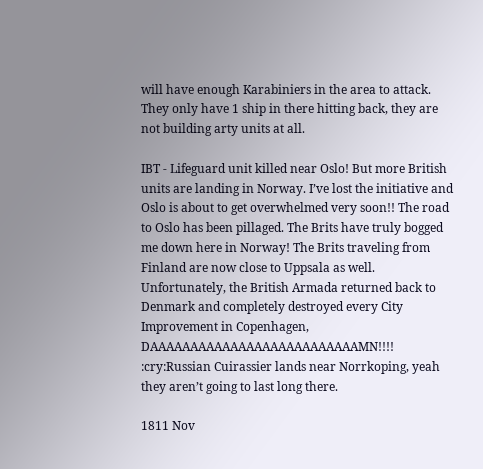will have enough Karabiniers in the area to attack. They only have 1 ship in there hitting back, they are not building arty units at all.

IBT - Lifeguard unit killed near Oslo! But more British units are landing in Norway. I’ve lost the initiative and Oslo is about to get overwhelmed very soon!! The road to Oslo has been pillaged. The Brits have truly bogged me down here in Norway! The Brits traveling from Finland are now close to Uppsala as well.
Unfortunately, the British Armada returned back to Denmark and completely destroyed every City Improvement in Copenhagen, DAAAAAAAAAAAAAAAAAAAAAAAAAAMN!!!! :cry:Russian Cuirassier lands near Norrkoping, yeah they aren’t going to last long there.

1811 Nov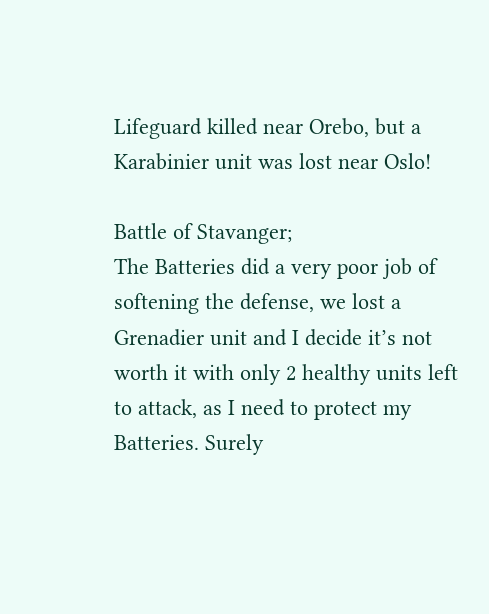Lifeguard killed near Orebo, but a Karabinier unit was lost near Oslo!

Battle of Stavanger;
The Batteries did a very poor job of softening the defense, we lost a Grenadier unit and I decide it’s not worth it with only 2 healthy units left to attack, as I need to protect my Batteries. Surely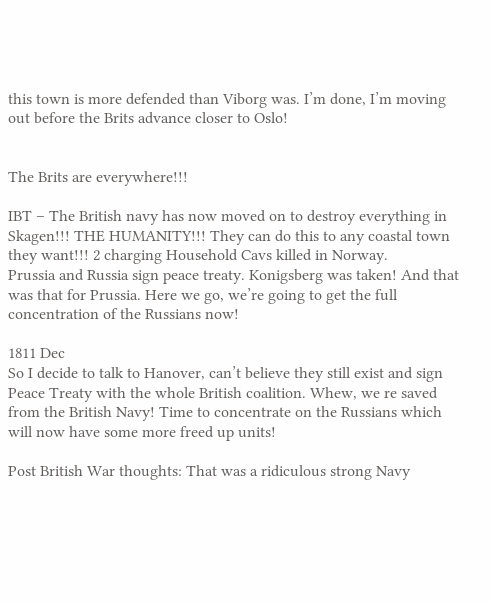this town is more defended than Viborg was. I’m done, I’m moving out before the Brits advance closer to Oslo!


The Brits are everywhere!!!

IBT – The British navy has now moved on to destroy everything in Skagen!!! THE HUMANITY!!! They can do this to any coastal town they want!!! 2 charging Household Cavs killed in Norway.
Prussia and Russia sign peace treaty. Konigsberg was taken! And that was that for Prussia. Here we go, we’re going to get the full concentration of the Russians now!

1811 Dec
So I decide to talk to Hanover, can’t believe they still exist and sign Peace Treaty with the whole British coalition. Whew, we re saved from the British Navy! Time to concentrate on the Russians which will now have some more freed up units!

Post British War thoughts: That was a ridiculous strong Navy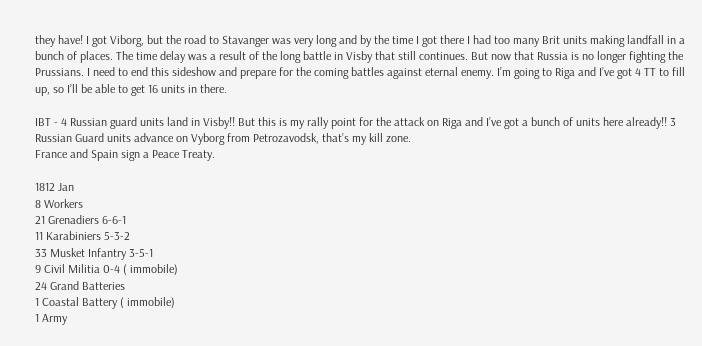they have! I got Viborg, but the road to Stavanger was very long and by the time I got there I had too many Brit units making landfall in a bunch of places. The time delay was a result of the long battle in Visby that still continues. But now that Russia is no longer fighting the Prussians. I need to end this sideshow and prepare for the coming battles against eternal enemy. I’m going to Riga and I’ve got 4 TT to fill up, so I’ll be able to get 16 units in there.

IBT - 4 Russian guard units land in Visby!! But this is my rally point for the attack on Riga and I’ve got a bunch of units here already!! 3 Russian Guard units advance on Vyborg from Petrozavodsk, that’s my kill zone.
France and Spain sign a Peace Treaty.

1812 Jan
8 Workers
21 Grenadiers 6-6-1
11 Karabiniers 5-3-2
33 Musket Infantry 3-5-1
9 Civil Militia 0-4 ( immobile)
24 Grand Batteries
1 Coastal Battery ( immobile)
1 Army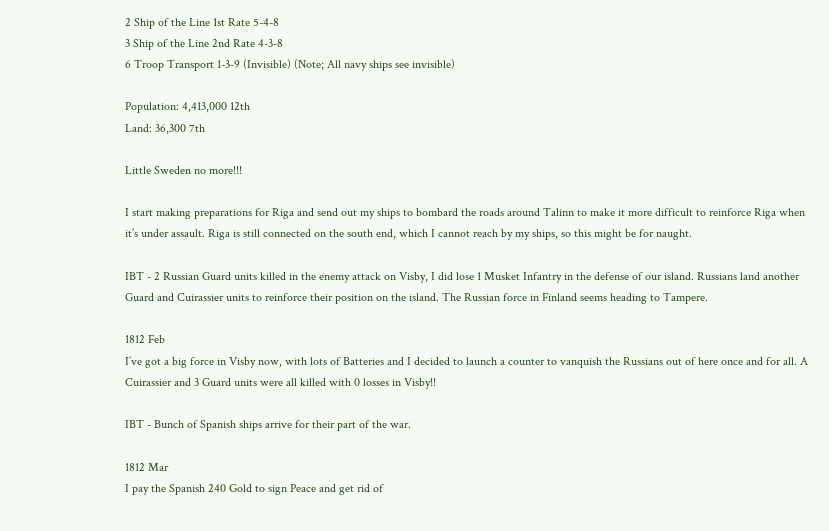2 Ship of the Line 1st Rate 5-4-8
3 Ship of the Line 2nd Rate 4-3-8
6 Troop Transport 1-3-9 (Invisible) (Note; All navy ships see invisible)

Population: 4,413,000 12th
Land: 36,300 7th

Little Sweden no more!!!

I start making preparations for Riga and send out my ships to bombard the roads around Talinn to make it more difficult to reinforce Riga when it’s under assault. Riga is still connected on the south end, which I cannot reach by my ships, so this might be for naught.

IBT - 2 Russian Guard units killed in the enemy attack on Visby, I did lose 1 Musket Infantry in the defense of our island. Russians land another Guard and Cuirassier units to reinforce their position on the island. The Russian force in Finland seems heading to Tampere.

1812 Feb
I’ve got a big force in Visby now, with lots of Batteries and I decided to launch a counter to vanquish the Russians out of here once and for all. A Cuirassier and 3 Guard units were all killed with 0 losses in Visby!!

IBT - Bunch of Spanish ships arrive for their part of the war.

1812 Mar
I pay the Spanish 240 Gold to sign Peace and get rid of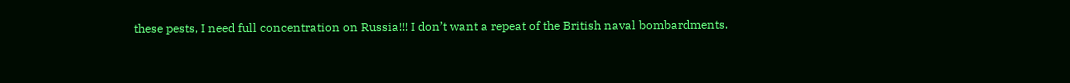these pests, I need full concentration on Russia!!! I don’t want a repeat of the British naval bombardments.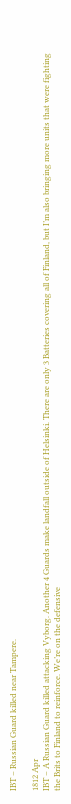IBT – Russian Guard killed near Tampere.

1812 Apr
IBT – A Russian Guard killed attacking Vyborg. Another 4 Guards make landfall outside of Helsinki. There are only 3 Batteries covering all of Finland, but I’m also bringing more units that were fighting the Brits to Finland to reinforce. We’re on the defensive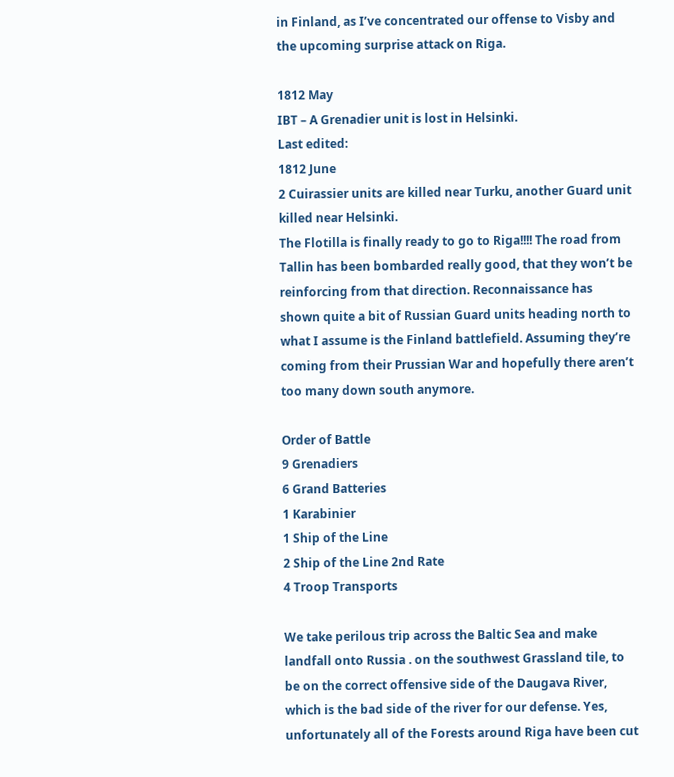in Finland, as I’ve concentrated our offense to Visby and the upcoming surprise attack on Riga.

1812 May
IBT – A Grenadier unit is lost in Helsinki.
Last edited:
1812 June
2 Cuirassier units are killed near Turku, another Guard unit killed near Helsinki.
The Flotilla is finally ready to go to Riga!!!! The road from Tallin has been bombarded really good, that they won’t be reinforcing from that direction. Reconnaissance has shown quite a bit of Russian Guard units heading north to what I assume is the Finland battlefield. Assuming they’re coming from their Prussian War and hopefully there aren’t too many down south anymore.

Order of Battle
9 Grenadiers
6 Grand Batteries
1 Karabinier
1 Ship of the Line
2 Ship of the Line 2nd Rate
4 Troop Transports

We take perilous trip across the Baltic Sea and make landfall onto Russia . on the southwest Grassland tile, to be on the correct offensive side of the Daugava River, which is the bad side of the river for our defense. Yes, unfortunately all of the Forests around Riga have been cut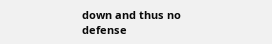down and thus no defense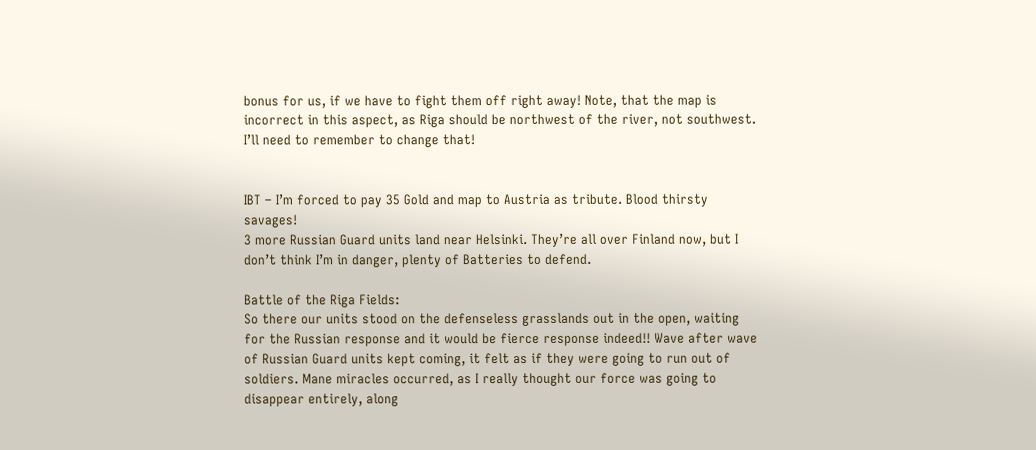bonus for us, if we have to fight them off right away! Note, that the map is incorrect in this aspect, as Riga should be northwest of the river, not southwest. I’ll need to remember to change that!


IBT – I’m forced to pay 35 Gold and map to Austria as tribute. Blood thirsty savages!
3 more Russian Guard units land near Helsinki. They’re all over Finland now, but I don’t think I’m in danger, plenty of Batteries to defend.

Battle of the Riga Fields:
So there our units stood on the defenseless grasslands out in the open, waiting for the Russian response and it would be fierce response indeed!! Wave after wave of Russian Guard units kept coming, it felt as if they were going to run out of soldiers. Mane miracles occurred, as I really thought our force was going to disappear entirely, along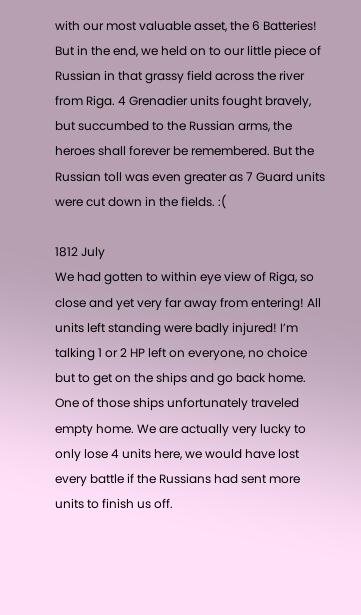with our most valuable asset, the 6 Batteries! But in the end, we held on to our little piece of Russian in that grassy field across the river from Riga. 4 Grenadier units fought bravely, but succumbed to the Russian arms, the heroes shall forever be remembered. But the Russian toll was even greater as 7 Guard units were cut down in the fields. :(

1812 July
We had gotten to within eye view of Riga, so close and yet very far away from entering! All units left standing were badly injured! I’m talking 1 or 2 HP left on everyone, no choice but to get on the ships and go back home. One of those ships unfortunately traveled empty home. We are actually very lucky to only lose 4 units here, we would have lost every battle if the Russians had sent more units to finish us off.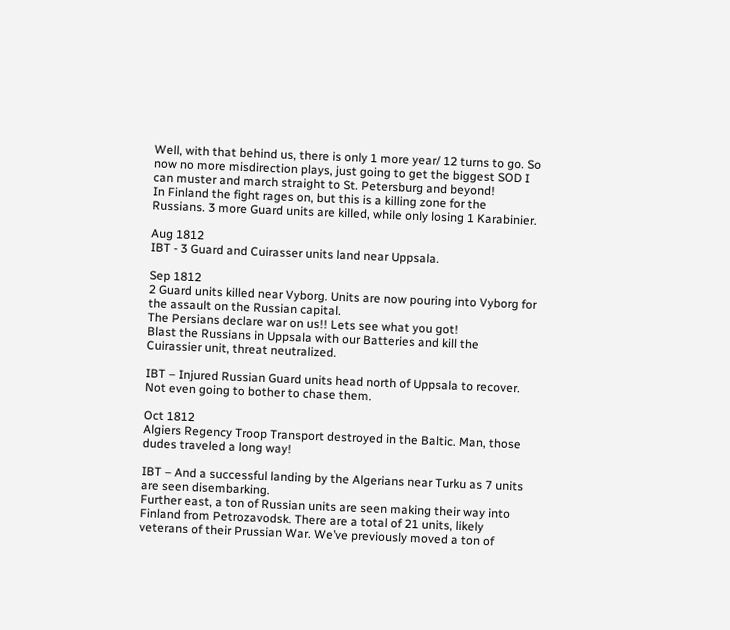Well, with that behind us, there is only 1 more year/ 12 turns to go. So now no more misdirection plays, just going to get the biggest SOD I can muster and march straight to St. Petersburg and beyond!
In Finland the fight rages on, but this is a killing zone for the Russians. 3 more Guard units are killed, while only losing 1 Karabinier.

Aug 1812
IBT - 3 Guard and Cuirasser units land near Uppsala.

Sep 1812
2 Guard units killed near Vyborg. Units are now pouring into Vyborg for the assault on the Russian capital.
The Persians declare war on us!! Lets see what you got!
Blast the Russians in Uppsala with our Batteries and kill the Cuirassier unit, threat neutralized.

IBT – Injured Russian Guard units head north of Uppsala to recover. Not even going to bother to chase them.

Oct 1812
Algiers Regency Troop Transport destroyed in the Baltic. Man, those dudes traveled a long way!

IBT – And a successful landing by the Algerians near Turku as 7 units are seen disembarking.
Further east, a ton of Russian units are seen making their way into Finland from Petrozavodsk. There are a total of 21 units, likely veterans of their Prussian War. We’ve previously moved a ton of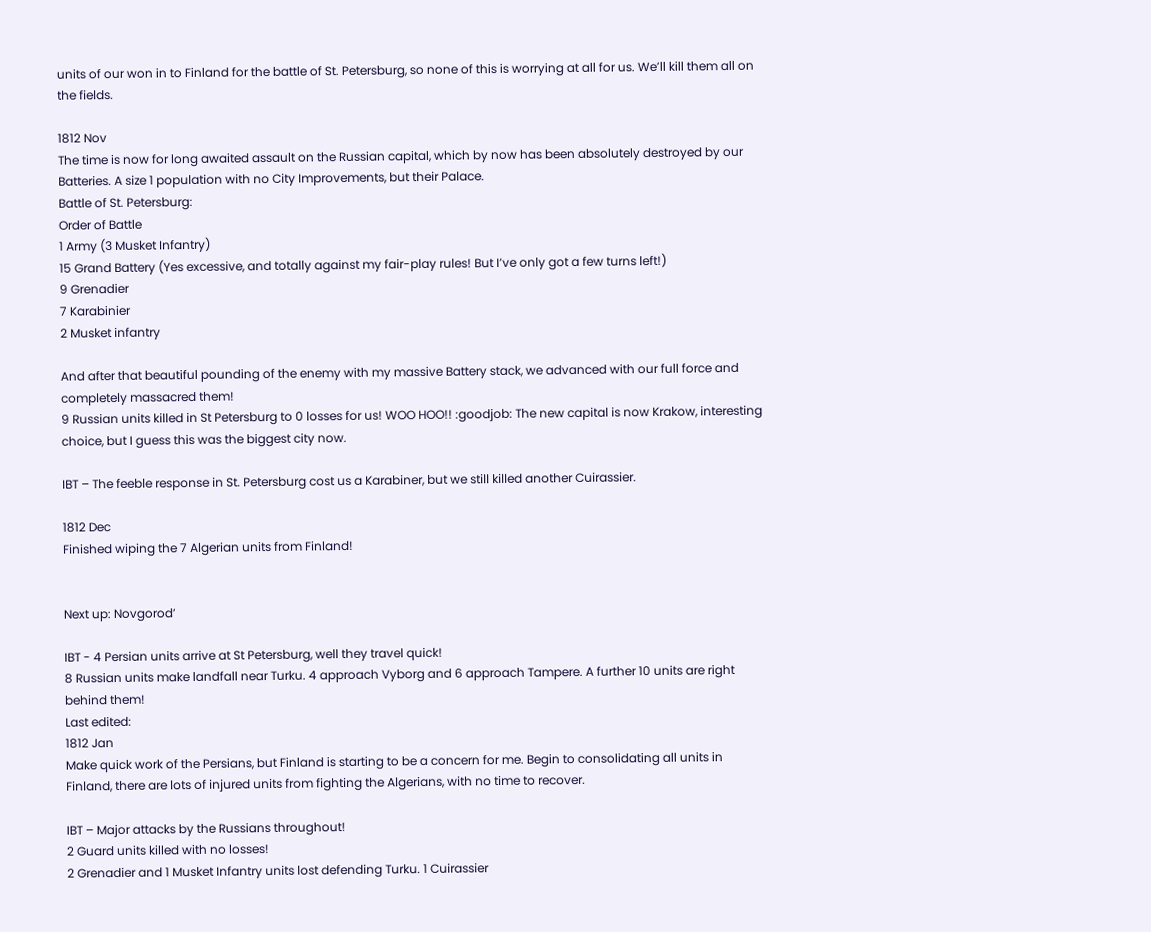units of our won in to Finland for the battle of St. Petersburg, so none of this is worrying at all for us. We’ll kill them all on the fields.

1812 Nov
The time is now for long awaited assault on the Russian capital, which by now has been absolutely destroyed by our Batteries. A size 1 population with no City Improvements, but their Palace.
Battle of St. Petersburg:
Order of Battle
1 Army (3 Musket Infantry)
15 Grand Battery (Yes excessive, and totally against my fair-play rules! But I’ve only got a few turns left!)
9 Grenadier
7 Karabinier
2 Musket infantry

And after that beautiful pounding of the enemy with my massive Battery stack, we advanced with our full force and completely massacred them!
9 Russian units killed in St Petersburg to 0 losses for us! WOO HOO!! :goodjob: The new capital is now Krakow, interesting choice, but I guess this was the biggest city now.

IBT – The feeble response in St. Petersburg cost us a Karabiner, but we still killed another Cuirassier.

1812 Dec
Finished wiping the 7 Algerian units from Finland!


Next up: Novgorod’

IBT - 4 Persian units arrive at St Petersburg, well they travel quick!
8 Russian units make landfall near Turku. 4 approach Vyborg and 6 approach Tampere. A further 10 units are right behind them!
Last edited:
1812 Jan
Make quick work of the Persians, but Finland is starting to be a concern for me. Begin to consolidating all units in Finland, there are lots of injured units from fighting the Algerians, with no time to recover.

IBT – Major attacks by the Russians throughout!
2 Guard units killed with no losses!
2 Grenadier and 1 Musket Infantry units lost defending Turku. 1 Cuirassier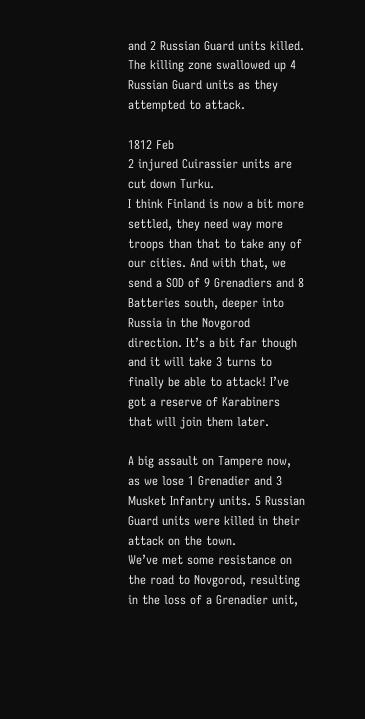and 2 Russian Guard units killed.
The killing zone swallowed up 4 Russian Guard units as they attempted to attack.

1812 Feb
2 injured Cuirassier units are cut down Turku.
I think Finland is now a bit more settled, they need way more troops than that to take any of our cities. And with that, we send a SOD of 9 Grenadiers and 8 Batteries south, deeper into Russia in the Novgorod direction. It’s a bit far though and it will take 3 turns to finally be able to attack! I’ve got a reserve of Karabiners that will join them later.

A big assault on Tampere now, as we lose 1 Grenadier and 3 Musket Infantry units. 5 Russian Guard units were killed in their attack on the town.
We’ve met some resistance on the road to Novgorod, resulting in the loss of a Grenadier unit,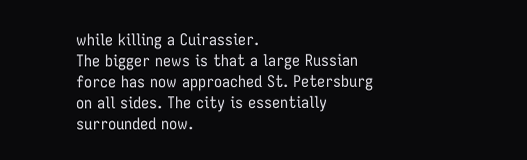while killing a Cuirassier.
The bigger news is that a large Russian force has now approached St. Petersburg on all sides. The city is essentially surrounded now.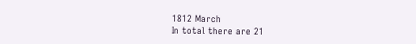1812 March
In total there are 21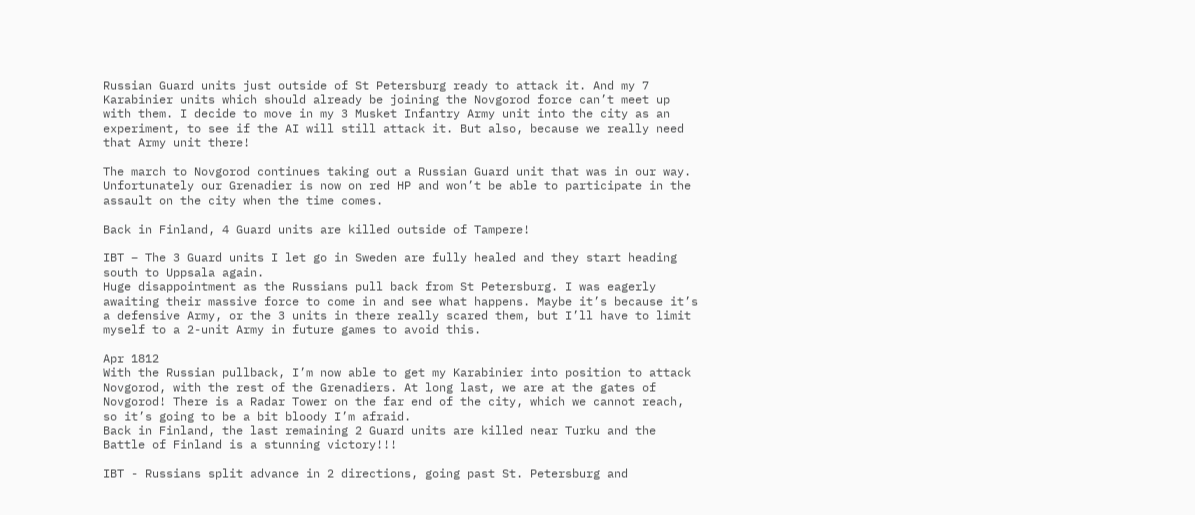Russian Guard units just outside of St Petersburg ready to attack it. And my 7 Karabinier units which should already be joining the Novgorod force can’t meet up with them. I decide to move in my 3 Musket Infantry Army unit into the city as an experiment, to see if the AI will still attack it. But also, because we really need that Army unit there!

The march to Novgorod continues taking out a Russian Guard unit that was in our way. Unfortunately our Grenadier is now on red HP and won’t be able to participate in the assault on the city when the time comes.

Back in Finland, 4 Guard units are killed outside of Tampere!

IBT – The 3 Guard units I let go in Sweden are fully healed and they start heading south to Uppsala again.
Huge disappointment as the Russians pull back from St Petersburg. I was eagerly awaiting their massive force to come in and see what happens. Maybe it’s because it’s a defensive Army, or the 3 units in there really scared them, but I’ll have to limit myself to a 2-unit Army in future games to avoid this.

Apr 1812
With the Russian pullback, I’m now able to get my Karabinier into position to attack Novgorod, with the rest of the Grenadiers. At long last, we are at the gates of Novgorod! There is a Radar Tower on the far end of the city, which we cannot reach, so it’s going to be a bit bloody I’m afraid.
Back in Finland, the last remaining 2 Guard units are killed near Turku and the Battle of Finland is a stunning victory!!!

IBT - Russians split advance in 2 directions, going past St. Petersburg and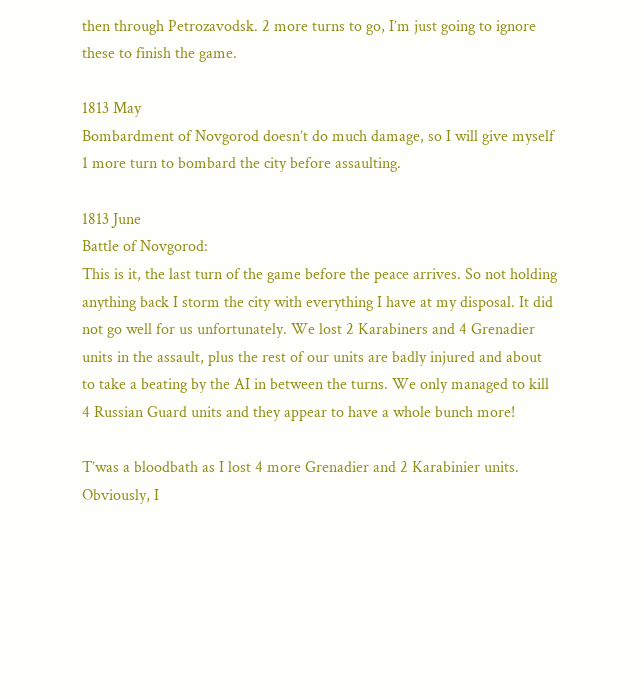then through Petrozavodsk. 2 more turns to go, I’m just going to ignore these to finish the game.

1813 May
Bombardment of Novgorod doesn’t do much damage, so I will give myself 1 more turn to bombard the city before assaulting.

1813 June
Battle of Novgorod:
This is it, the last turn of the game before the peace arrives. So not holding anything back I storm the city with everything I have at my disposal. It did not go well for us unfortunately. We lost 2 Karabiners and 4 Grenadier units in the assault, plus the rest of our units are badly injured and about to take a beating by the AI in between the turns. We only managed to kill 4 Russian Guard units and they appear to have a whole bunch more!

T’was a bloodbath as I lost 4 more Grenadier and 2 Karabinier units. Obviously, I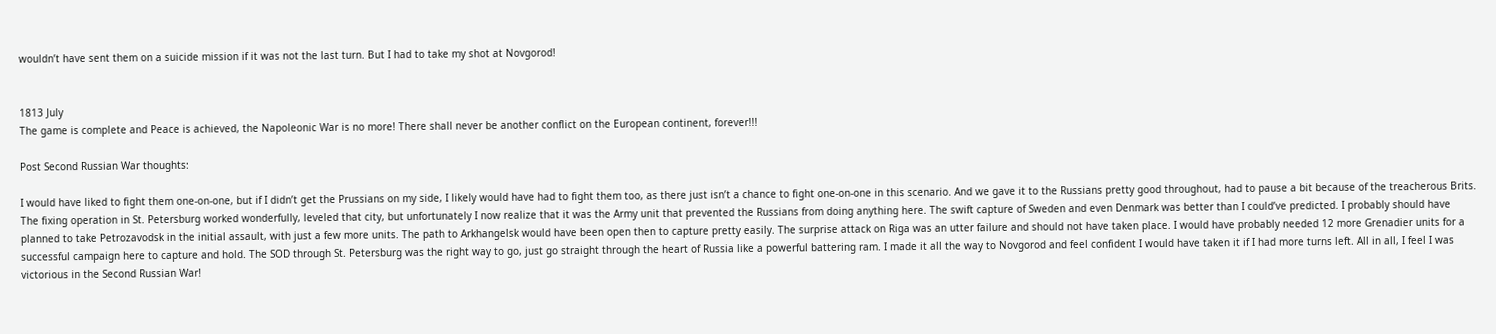wouldn’t have sent them on a suicide mission if it was not the last turn. But I had to take my shot at Novgorod!


1813 July
The game is complete and Peace is achieved, the Napoleonic War is no more! There shall never be another conflict on the European continent, forever!!!

Post Second Russian War thoughts:

I would have liked to fight them one-on-one, but if I didn’t get the Prussians on my side, I likely would have had to fight them too, as there just isn’t a chance to fight one-on-one in this scenario. And we gave it to the Russians pretty good throughout, had to pause a bit because of the treacherous Brits. The fixing operation in St. Petersburg worked wonderfully, leveled that city, but unfortunately I now realize that it was the Army unit that prevented the Russians from doing anything here. The swift capture of Sweden and even Denmark was better than I could’ve predicted. I probably should have planned to take Petrozavodsk in the initial assault, with just a few more units. The path to Arkhangelsk would have been open then to capture pretty easily. The surprise attack on Riga was an utter failure and should not have taken place. I would have probably needed 12 more Grenadier units for a successful campaign here to capture and hold. The SOD through St. Petersburg was the right way to go, just go straight through the heart of Russia like a powerful battering ram. I made it all the way to Novgorod and feel confident I would have taken it if I had more turns left. All in all, I feel I was victorious in the Second Russian War!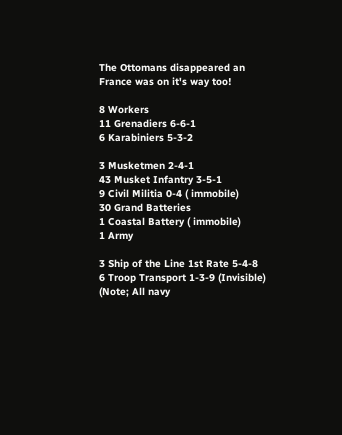The Ottomans disappeared an France was on it's way too!

8 Workers
11 Grenadiers 6-6-1
6 Karabiniers 5-3-2

3 Musketmen 2-4-1
43 Musket Infantry 3-5-1
9 Civil Militia 0-4 ( immobile)
30 Grand Batteries
1 Coastal Battery ( immobile)
1 Army

3 Ship of the Line 1st Rate 5-4-8
6 Troop Transport 1-3-9 (Invisible) (Note; All navy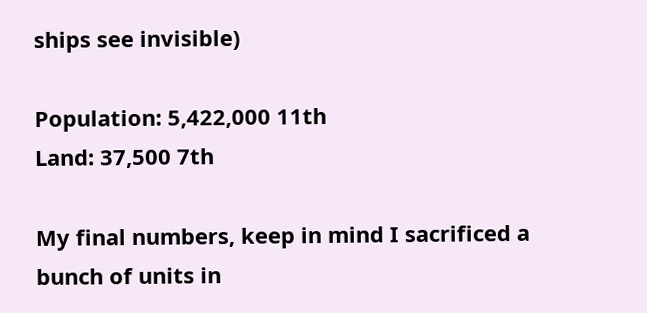ships see invisible)

Population: 5,422,000 11th
Land: 37,500 7th

My final numbers, keep in mind I sacrificed a bunch of units in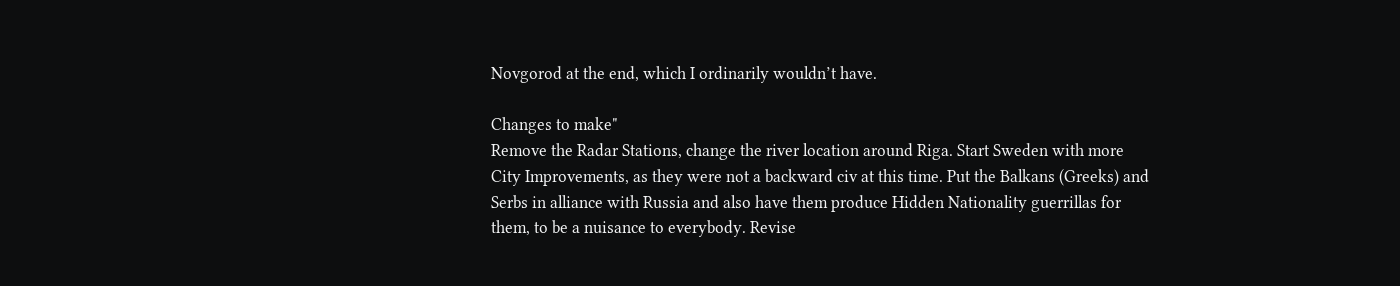Novgorod at the end, which I ordinarily wouldn’t have.

Changes to make"
Remove the Radar Stations, change the river location around Riga. Start Sweden with more City Improvements, as they were not a backward civ at this time. Put the Balkans (Greeks) and Serbs in alliance with Russia and also have them produce Hidden Nationality guerrillas for them, to be a nuisance to everybody. Revise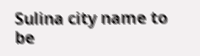Sulina city name to be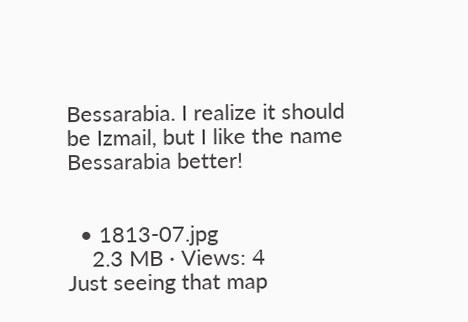Bessarabia. I realize it should be Izmail, but I like the name Bessarabia better!


  • 1813-07.jpg
    2.3 MB · Views: 4
Just seeing that map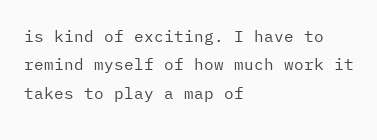is kind of exciting. I have to remind myself of how much work it takes to play a map of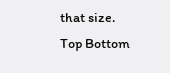that size.
Top Bottom